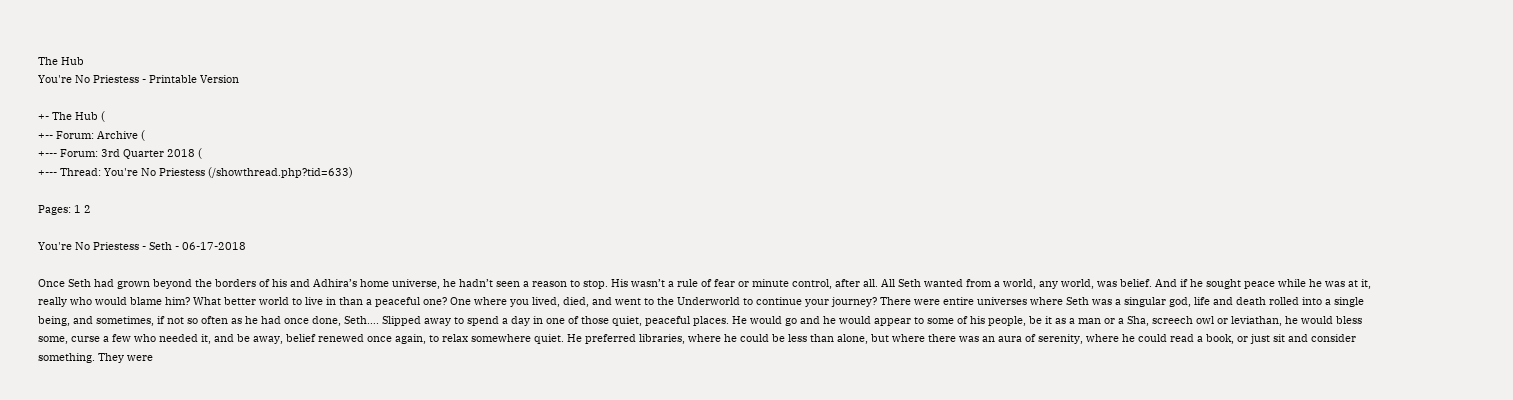The Hub
You're No Priestess - Printable Version

+- The Hub (
+-- Forum: Archive (
+--- Forum: 3rd Quarter 2018 (
+--- Thread: You're No Priestess (/showthread.php?tid=633)

Pages: 1 2

You're No Priestess - Seth - 06-17-2018

Once Seth had grown beyond the borders of his and Adhira’s home universe, he hadn’t seen a reason to stop. His wasn’t a rule of fear or minute control, after all. All Seth wanted from a world, any world, was belief. And if he sought peace while he was at it, really who would blame him? What better world to live in than a peaceful one? One where you lived, died, and went to the Underworld to continue your journey? There were entire universes where Seth was a singular god, life and death rolled into a single being, and sometimes, if not so often as he had once done, Seth…. Slipped away to spend a day in one of those quiet, peaceful places. He would go and he would appear to some of his people, be it as a man or a Sha, screech owl or leviathan, he would bless some, curse a few who needed it, and be away, belief renewed once again, to relax somewhere quiet. He preferred libraries, where he could be less than alone, but where there was an aura of serenity, where he could read a book, or just sit and consider something. They were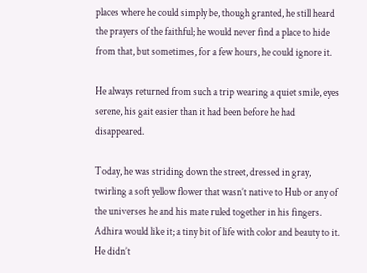places where he could simply be, though granted, he still heard the prayers of the faithful; he would never find a place to hide from that, but sometimes, for a few hours, he could ignore it.

He always returned from such a trip wearing a quiet smile, eyes serene, his gait easier than it had been before he had disappeared.

Today, he was striding down the street, dressed in gray, twirling a soft yellow flower that wasn’t native to Hub or any of the universes he and his mate ruled together in his fingers. Adhira would like it; a tiny bit of life with color and beauty to it. He didn’t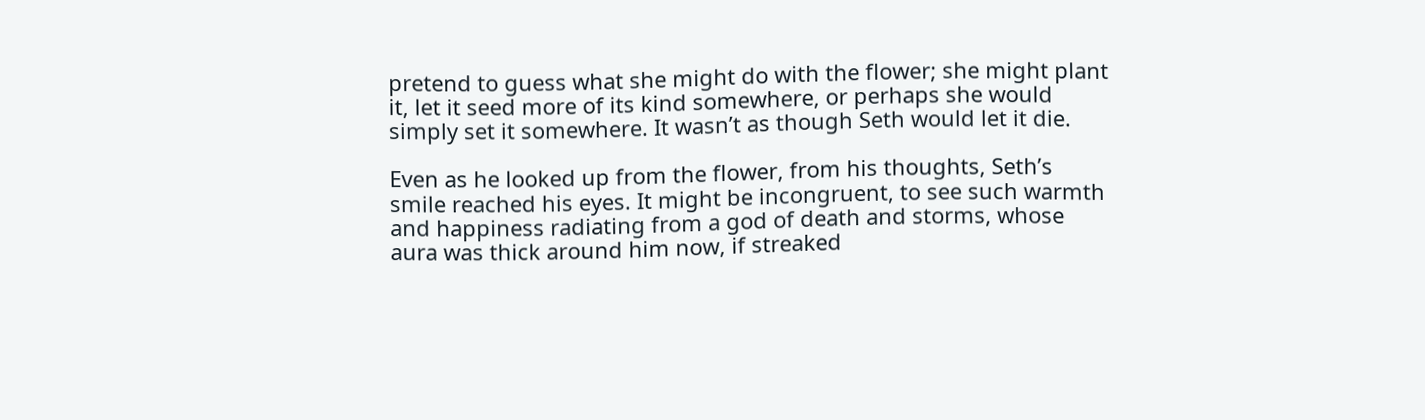pretend to guess what she might do with the flower; she might plant it, let it seed more of its kind somewhere, or perhaps she would simply set it somewhere. It wasn’t as though Seth would let it die.

Even as he looked up from the flower, from his thoughts, Seth’s smile reached his eyes. It might be incongruent, to see such warmth and happiness radiating from a god of death and storms, whose aura was thick around him now, if streaked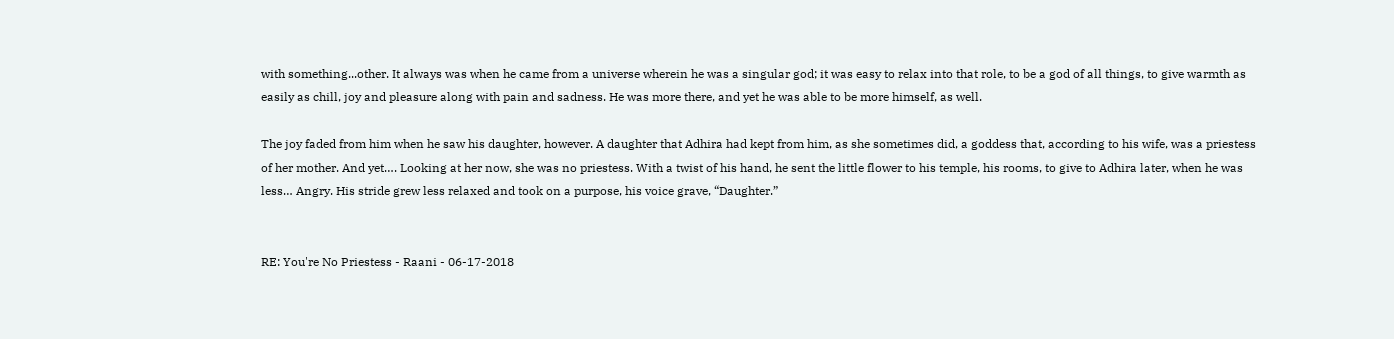with something...other. It always was when he came from a universe wherein he was a singular god; it was easy to relax into that role, to be a god of all things, to give warmth as easily as chill, joy and pleasure along with pain and sadness. He was more there, and yet he was able to be more himself, as well.

The joy faded from him when he saw his daughter, however. A daughter that Adhira had kept from him, as she sometimes did, a goddess that, according to his wife, was a priestess of her mother. And yet…. Looking at her now, she was no priestess. With a twist of his hand, he sent the little flower to his temple, his rooms, to give to Adhira later, when he was less… Angry. His stride grew less relaxed and took on a purpose, his voice grave, “Daughter.”


RE: You're No Priestess - Raani - 06-17-2018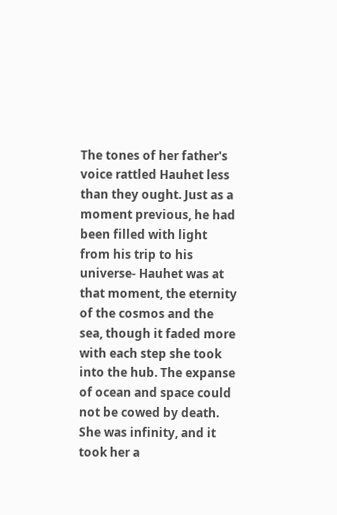The tones of her father's voice rattled Hauhet less than they ought. Just as a moment previous, he had been filled with light from his trip to his universe- Hauhet was at that moment, the eternity of the cosmos and the sea, though it faded more with each step she took into the hub. The expanse of ocean and space could not be cowed by death. She was infinity, and it took her a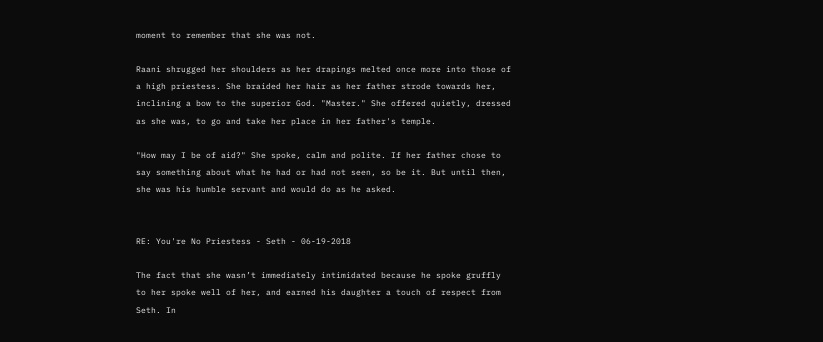moment to remember that she was not.

Raani shrugged her shoulders as her drapings melted once more into those of a high priestess. She braided her hair as her father strode towards her, inclining a bow to the superior God. "Master." She offered quietly, dressed as she was, to go and take her place in her father's temple.

"How may I be of aid?" She spoke, calm and polite. If her father chose to say something about what he had or had not seen, so be it. But until then, she was his humble servant and would do as he asked.


RE: You're No Priestess - Seth - 06-19-2018

The fact that she wasn’t immediately intimidated because he spoke gruffly to her spoke well of her, and earned his daughter a touch of respect from Seth. In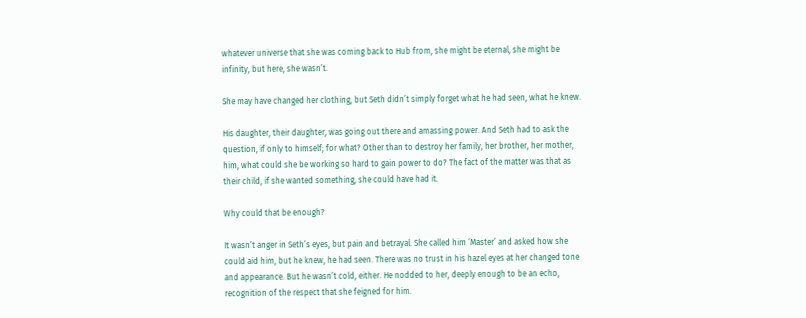whatever universe that she was coming back to Hub from, she might be eternal, she might be infinity, but here, she wasn’t.

She may have changed her clothing, but Seth didn’t simply forget what he had seen, what he knew.

His daughter, their daughter, was going out there and amassing power. And Seth had to ask the question, if only to himself; for what? Other than to destroy her family, her brother, her mother, him, what could she be working so hard to gain power to do? The fact of the matter was that as their child, if she wanted something, she could have had it.

Why could that be enough?

It wasn’t anger in Seth’s eyes, but pain and betrayal. She called him ‘Master’ and asked how she could aid him, but he knew, he had seen. There was no trust in his hazel eyes at her changed tone and appearance. But he wasn’t cold, either. He nodded to her, deeply enough to be an echo, recognition of the respect that she feigned for him.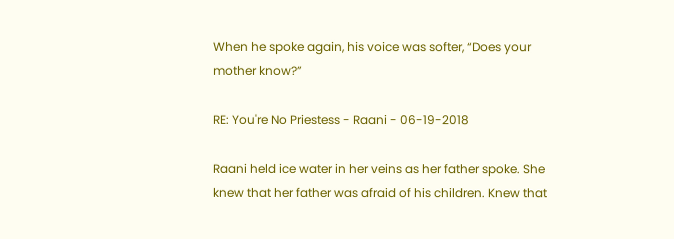When he spoke again, his voice was softer, “Does your mother know?”

RE: You're No Priestess - Raani - 06-19-2018

Raani held ice water in her veins as her father spoke. She knew that her father was afraid of his children. Knew that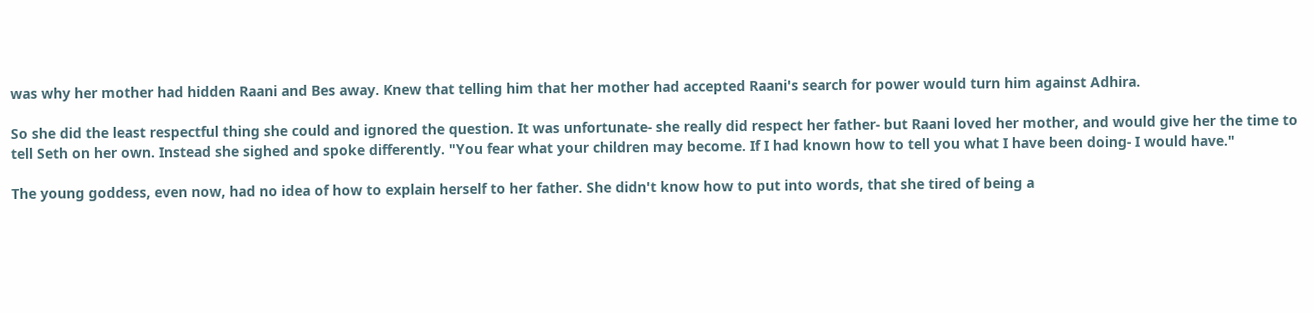was why her mother had hidden Raani and Bes away. Knew that telling him that her mother had accepted Raani's search for power would turn him against Adhira.

So she did the least respectful thing she could and ignored the question. It was unfortunate- she really did respect her father- but Raani loved her mother, and would give her the time to tell Seth on her own. Instead she sighed and spoke differently. "You fear what your children may become. If I had known how to tell you what I have been doing- I would have."

The young goddess, even now, had no idea of how to explain herself to her father. She didn't know how to put into words, that she tired of being a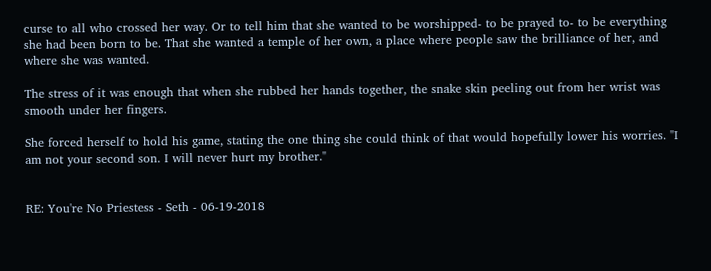curse to all who crossed her way. Or to tell him that she wanted to be worshipped- to be prayed to- to be everything she had been born to be. That she wanted a temple of her own, a place where people saw the brilliance of her, and where she was wanted.

The stress of it was enough that when she rubbed her hands together, the snake skin peeling out from her wrist was smooth under her fingers.

She forced herself to hold his game, stating the one thing she could think of that would hopefully lower his worries. "I am not your second son. I will never hurt my brother."


RE: You're No Priestess - Seth - 06-19-2018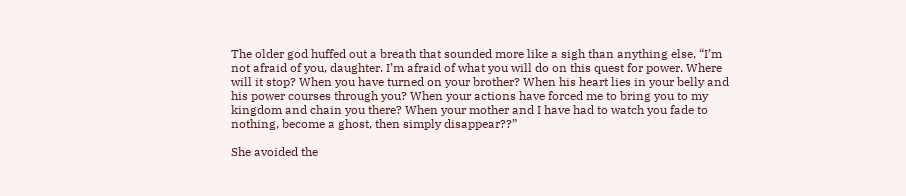The older god huffed out a breath that sounded more like a sigh than anything else, “I’m not afraid of you, daughter. I’m afraid of what you will do on this quest for power. Where will it stop? When you have turned on your brother? When his heart lies in your belly and his power courses through you? When your actions have forced me to bring you to my kingdom and chain you there? When your mother and I have had to watch you fade to nothing, become a ghost, then simply disappear??”

She avoided the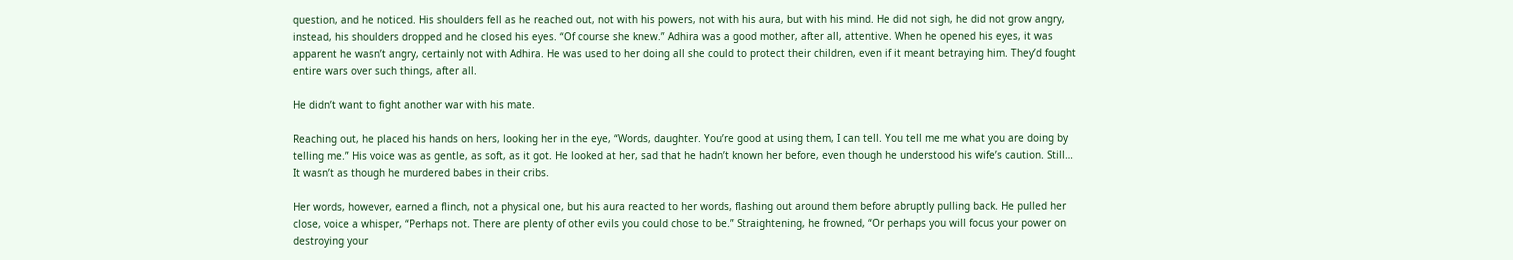question, and he noticed. His shoulders fell as he reached out, not with his powers, not with his aura, but with his mind. He did not sigh, he did not grow angry, instead, his shoulders dropped and he closed his eyes. “Of course she knew.” Adhira was a good mother, after all, attentive. When he opened his eyes, it was apparent he wasn’t angry, certainly not with Adhira. He was used to her doing all she could to protect their children, even if it meant betraying him. They’d fought entire wars over such things, after all.

He didn’t want to fight another war with his mate.

Reaching out, he placed his hands on hers, looking her in the eye, “Words, daughter. You’re good at using them, I can tell. You tell me me what you are doing by telling me.” His voice was as gentle, as soft, as it got. He looked at her, sad that he hadn’t known her before, even though he understood his wife’s caution. Still… It wasn’t as though he murdered babes in their cribs.

Her words, however, earned a flinch, not a physical one, but his aura reacted to her words, flashing out around them before abruptly pulling back. He pulled her close, voice a whisper, “Perhaps not. There are plenty of other evils you could chose to be.” Straightening, he frowned, “Or perhaps you will focus your power on destroying your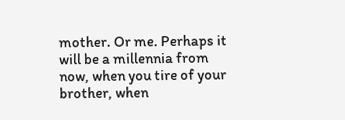mother. Or me. Perhaps it will be a millennia from now, when you tire of your brother, when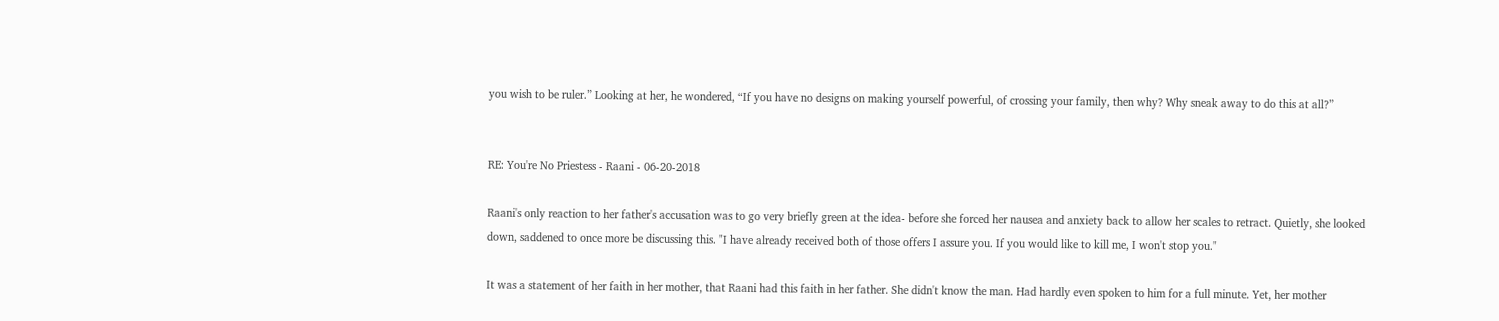you wish to be ruler.” Looking at her, he wondered, “If you have no designs on making yourself powerful, of crossing your family, then why? Why sneak away to do this at all?”


RE: You're No Priestess - Raani - 06-20-2018

Raani's only reaction to her father's accusation was to go very briefly green at the idea- before she forced her nausea and anxiety back to allow her scales to retract. Quietly, she looked down, saddened to once more be discussing this. "I have already received both of those offers I assure you. If you would like to kill me, I won't stop you."

It was a statement of her faith in her mother, that Raani had this faith in her father. She didn't know the man. Had hardly even spoken to him for a full minute. Yet, her mother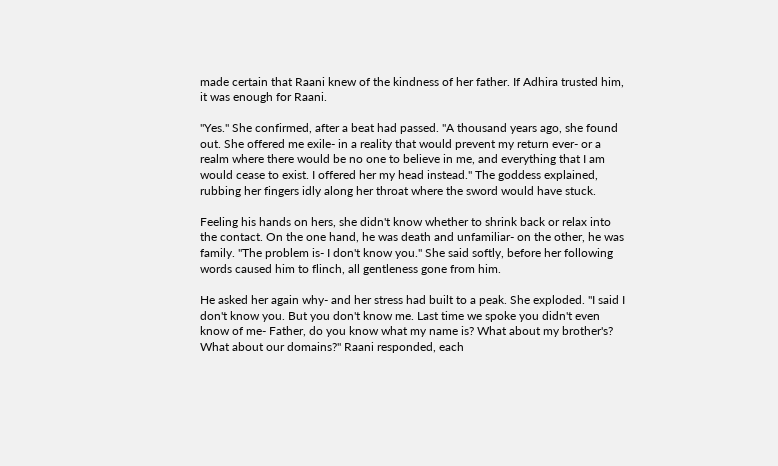made certain that Raani knew of the kindness of her father. If Adhira trusted him, it was enough for Raani.

"Yes." She confirmed, after a beat had passed. "A thousand years ago, she found out. She offered me exile- in a reality that would prevent my return ever- or a realm where there would be no one to believe in me, and everything that I am would cease to exist. I offered her my head instead." The goddess explained, rubbing her fingers idly along her throat where the sword would have stuck.

Feeling his hands on hers, she didn't know whether to shrink back or relax into the contact. On the one hand, he was death and unfamiliar- on the other, he was family. "The problem is- I don't know you." She said softly, before her following words caused him to flinch, all gentleness gone from him.

He asked her again why- and her stress had built to a peak. She exploded. "I said I don't know you. But you don't know me. Last time we spoke you didn't even know of me- Father, do you know what my name is? What about my brother's? What about our domains?" Raani responded, each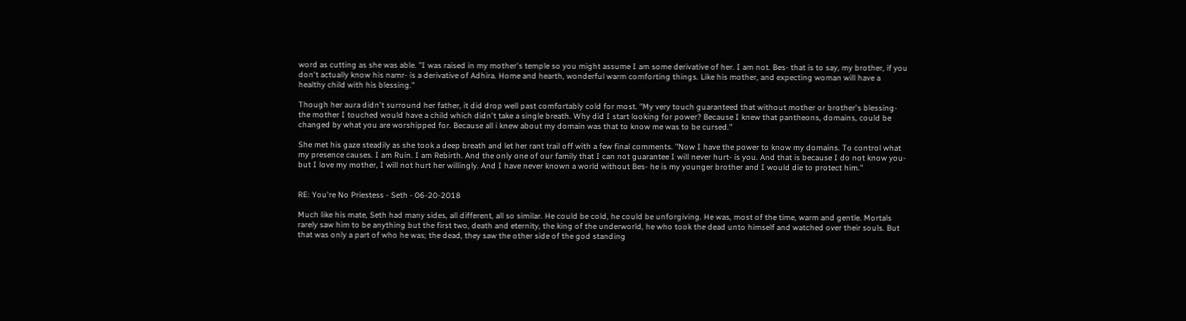word as cutting as she was able. "I was raised in my mother's temple so you might assume I am some derivative of her. I am not. Bes- that is to say, my brother, if you don't actually know his namr- is a derivative of Adhira. Home and hearth, wonderful warm comforting things. Like his mother, and expecting woman will have a healthy child with his blessing."

Though her aura didn't surround her father, it did drop well past comfortably cold for most. "My very touch guaranteed that without mother or brother's blessing- the mother I touched would have a child which didn't take a single breath. Why did I start looking for power? Because I knew that pantheons, domains, could be changed by what you are worshipped for. Because all i knew about my domain was that to know me was to be cursed."

She met his gaze steadily as she took a deep breath and let her rant trail off with a few final comments. "Now I have the power to know my domains. To control what my presence causes. I am Ruin. I am Rebirth. And the only one of our family that I can not guarantee I will never hurt- is you. And that is because I do not know you- but I love my mother, I will not hurt her willingly. And I have never known a world without Bes- he is my younger brother and I would die to protect him."


RE: You're No Priestess - Seth - 06-20-2018

Much like his mate, Seth had many sides, all different, all so similar. He could be cold, he could be unforgiving. He was, most of the time, warm and gentle. Mortals rarely saw him to be anything but the first two, death and eternity, the king of the underworld, he who took the dead unto himself and watched over their souls. But that was only a part of who he was; the dead, they saw the other side of the god standing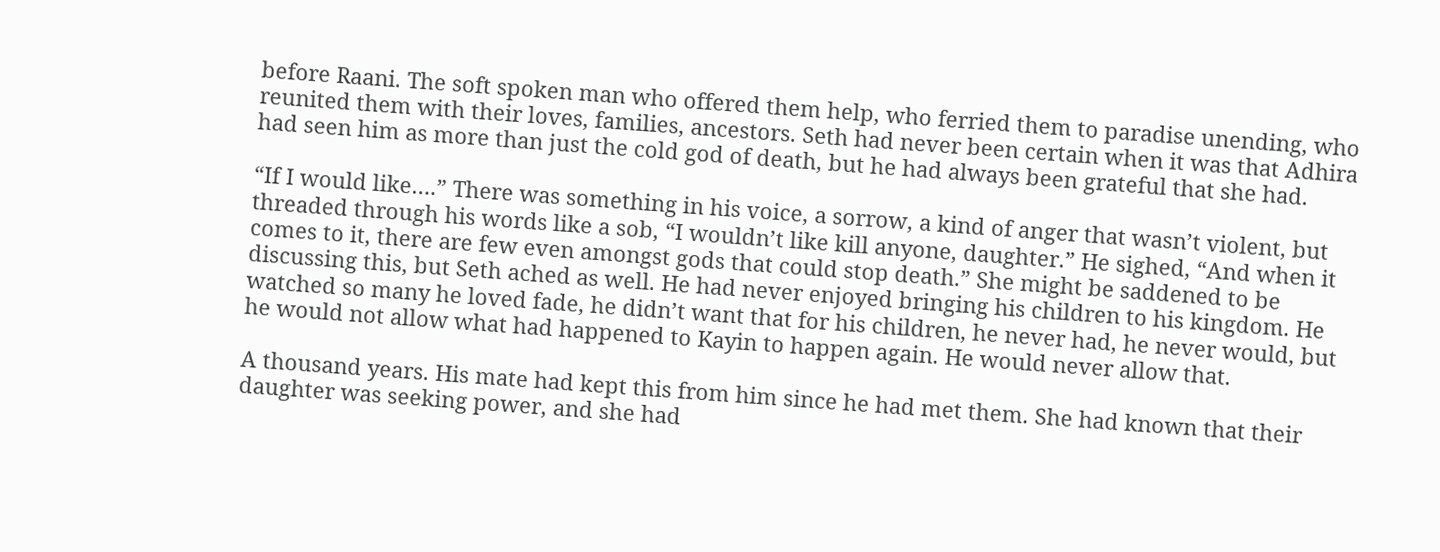before Raani. The soft spoken man who offered them help, who ferried them to paradise unending, who reunited them with their loves, families, ancestors. Seth had never been certain when it was that Adhira had seen him as more than just the cold god of death, but he had always been grateful that she had.

“If I would like….” There was something in his voice, a sorrow, a kind of anger that wasn’t violent, but threaded through his words like a sob, “I wouldn’t like kill anyone, daughter.” He sighed, “And when it comes to it, there are few even amongst gods that could stop death.” She might be saddened to be discussing this, but Seth ached as well. He had never enjoyed bringing his children to his kingdom. He watched so many he loved fade, he didn’t want that for his children, he never had, he never would, but he would not allow what had happened to Kayin to happen again. He would never allow that.

A thousand years. His mate had kept this from him since he had met them. She had known that their daughter was seeking power, and she had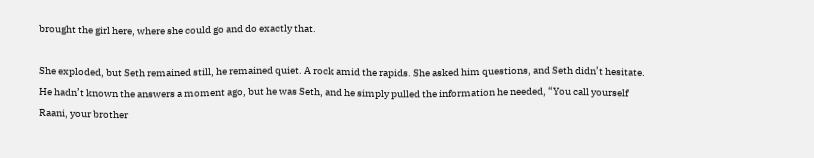brought the girl here, where she could go and do exactly that.

She exploded, but Seth remained still, he remained quiet. A rock amid the rapids. She asked him questions, and Seth didn’t hesitate. He hadn’t known the answers a moment ago, but he was Seth, and he simply pulled the information he needed, “You call yourself Raani, your brother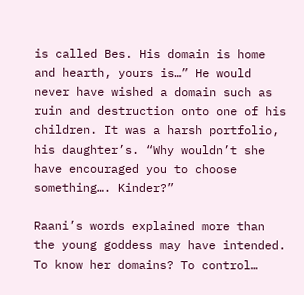is called Bes. His domain is home and hearth, yours is…” He would never have wished a domain such as ruin and destruction onto one of his children. It was a harsh portfolio, his daughter’s. “Why wouldn’t she have encouraged you to choose something…. Kinder?”

Raani’s words explained more than the young goddess may have intended. To know her domains? To control…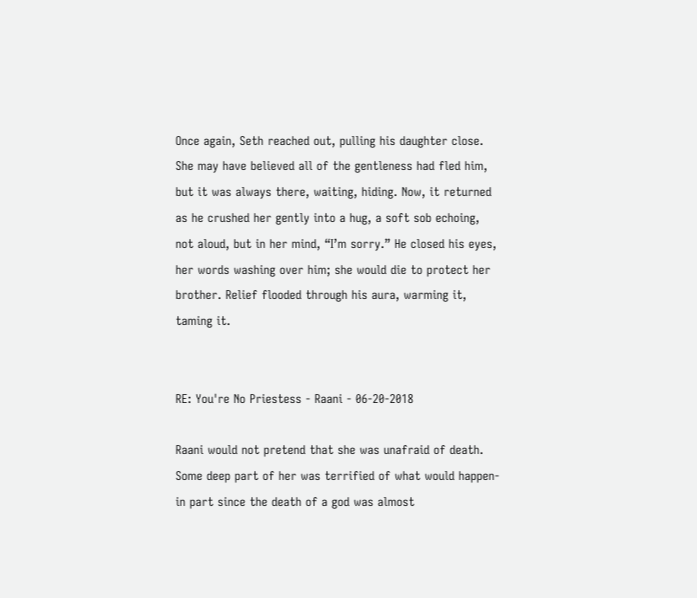Once again, Seth reached out, pulling his daughter close. She may have believed all of the gentleness had fled him, but it was always there, waiting, hiding. Now, it returned as he crushed her gently into a hug, a soft sob echoing, not aloud, but in her mind, “I’m sorry.” He closed his eyes, her words washing over him; she would die to protect her brother. Relief flooded through his aura, warming it, taming it.


RE: You're No Priestess - Raani - 06-20-2018

Raani would not pretend that she was unafraid of death. Some deep part of her was terrified of what would happen- in part since the death of a god was almost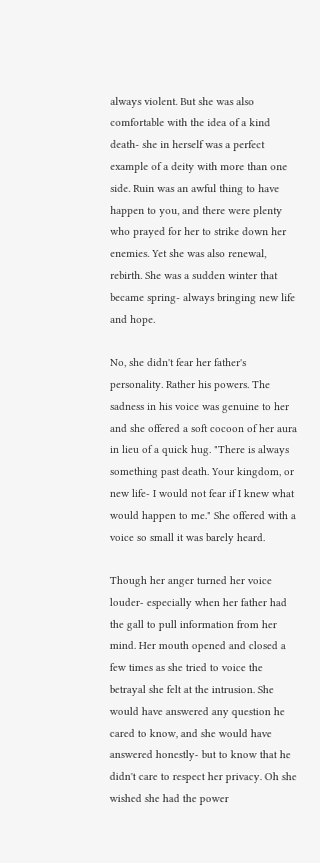always violent. But she was also comfortable with the idea of a kind death- she in herself was a perfect example of a deity with more than one side. Ruin was an awful thing to have happen to you, and there were plenty who prayed for her to strike down her enemies. Yet she was also renewal, rebirth. She was a sudden winter that became spring- always bringing new life and hope.

No, she didn't fear her father's personality. Rather his powers. The sadness in his voice was genuine to her and she offered a soft cocoon of her aura in lieu of a quick hug. "There is always something past death. Your kingdom, or new life- I would not fear if I knew what would happen to me." She offered with a voice so small it was barely heard.

Though her anger turned her voice louder- especially when her father had the gall to pull information from her mind. Her mouth opened and closed a few times as she tried to voice the betrayal she felt at the intrusion. She would have answered any question he cared to know, and she would have answered honestly- but to know that he didn't care to respect her privacy. Oh she wished she had the power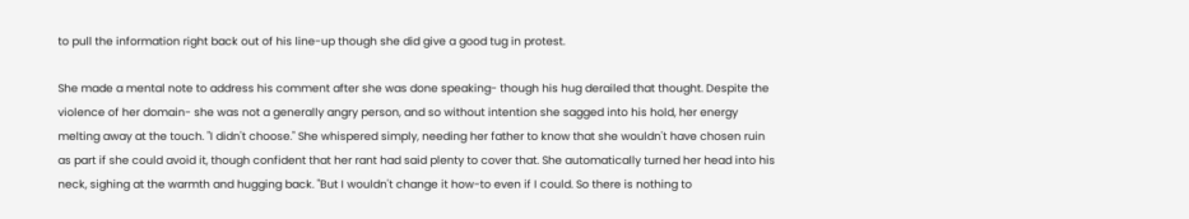to pull the information right back out of his line-up though she did give a good tug in protest.

She made a mental note to address his comment after she was done speaking- though his hug derailed that thought. Despite the violence of her domain- she was not a generally angry person, and so without intention she sagged into his hold, her energy melting away at the touch. "I didn't choose." She whispered simply, needing her father to know that she wouldn't have chosen ruin as part if she could avoid it, though confident that her rant had said plenty to cover that. She automatically turned her head into his neck, sighing at the warmth and hugging back. "But I wouldn't change it how-to even if I could. So there is nothing to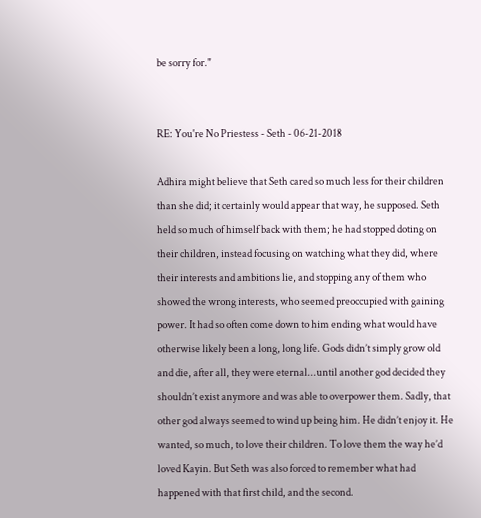be sorry for."


RE: You're No Priestess - Seth - 06-21-2018

Adhira might believe that Seth cared so much less for their children than she did; it certainly would appear that way, he supposed. Seth held so much of himself back with them; he had stopped doting on their children, instead focusing on watching what they did, where their interests and ambitions lie, and stopping any of them who showed the wrong interests, who seemed preoccupied with gaining power. It had so often come down to him ending what would have otherwise likely been a long, long life. Gods didn’t simply grow old and die, after all, they were eternal...until another god decided they shouldn’t exist anymore and was able to overpower them. Sadly, that other god always seemed to wind up being him. He didn’t enjoy it. He wanted, so much, to love their children. To love them the way he’d loved Kayin. But Seth was also forced to remember what had happened with that first child, and the second.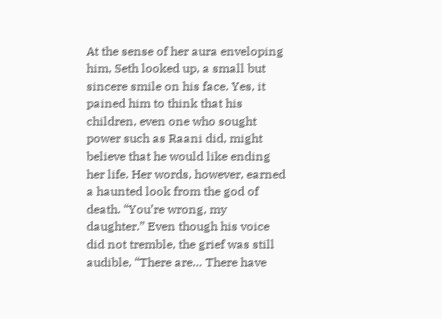At the sense of her aura enveloping him, Seth looked up, a small but sincere smile on his face. Yes, it pained him to think that his children, even one who sought power such as Raani did, might believe that he would like ending her life. Her words, however, earned a haunted look from the god of death. “You’re wrong, my daughter.” Even though his voice did not tremble, the grief was still audible, “There are… There have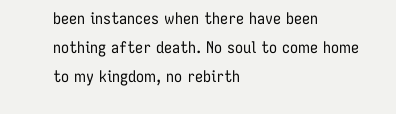been instances when there have been nothing after death. No soul to come home to my kingdom, no rebirth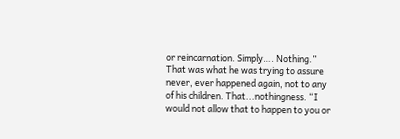or reincarnation. Simply…. Nothing.” That was what he was trying to assure never, ever happened again, not to any of his children. That...nothingness. “I would not allow that to happen to you or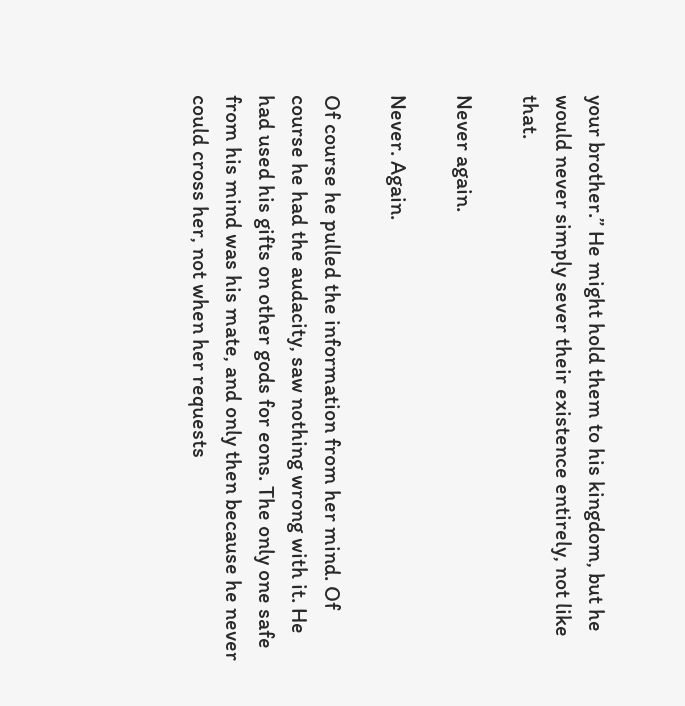your brother.” He might hold them to his kingdom, but he would never simply sever their existence entirely, not like that.

Never again.

Never. Again.

Of course he pulled the information from her mind. Of course he had the audacity, saw nothing wrong with it. He had used his gifts on other gods for eons. The only one safe from his mind was his mate, and only then because he never could cross her, not when her requests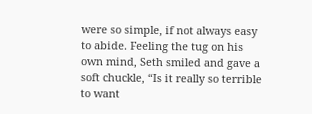were so simple, if not always easy to abide. Feeling the tug on his own mind, Seth smiled and gave a soft chuckle, “Is it really so terrible to want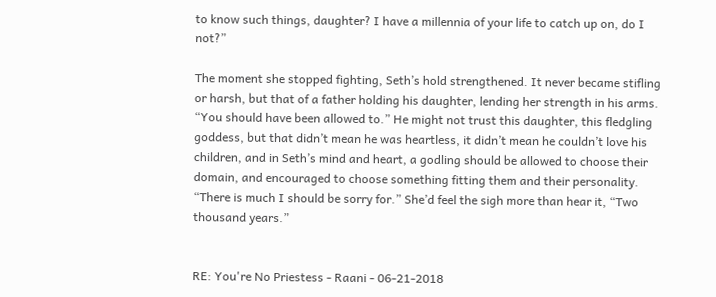to know such things, daughter? I have a millennia of your life to catch up on, do I not?”

The moment she stopped fighting, Seth’s hold strengthened. It never became stifling or harsh, but that of a father holding his daughter, lending her strength in his arms. “You should have been allowed to.” He might not trust this daughter, this fledgling goddess, but that didn’t mean he was heartless, it didn’t mean he couldn’t love his children, and in Seth’s mind and heart, a godling should be allowed to choose their domain, and encouraged to choose something fitting them and their personality. “There is much I should be sorry for.” She’d feel the sigh more than hear it, “Two thousand years.”


RE: You're No Priestess - Raani - 06-21-2018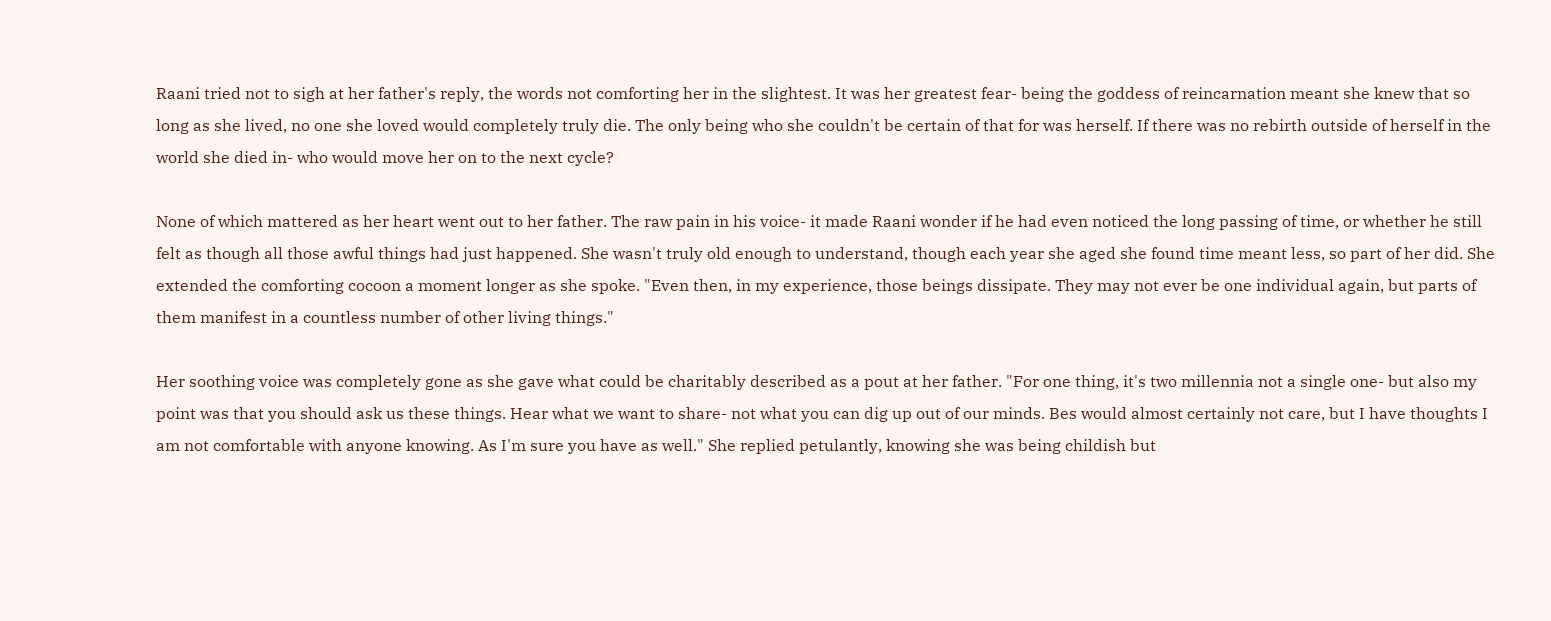Raani tried not to sigh at her father's reply, the words not comforting her in the slightest. It was her greatest fear- being the goddess of reincarnation meant she knew that so long as she lived, no one she loved would completely truly die. The only being who she couldn't be certain of that for was herself. If there was no rebirth outside of herself in the world she died in- who would move her on to the next cycle?

None of which mattered as her heart went out to her father. The raw pain in his voice- it made Raani wonder if he had even noticed the long passing of time, or whether he still felt as though all those awful things had just happened. She wasn't truly old enough to understand, though each year she aged she found time meant less, so part of her did. She extended the comforting cocoon a moment longer as she spoke. "Even then, in my experience, those beings dissipate. They may not ever be one individual again, but parts of them manifest in a countless number of other living things."

Her soothing voice was completely gone as she gave what could be charitably described as a pout at her father. "For one thing, it's two millennia not a single one- but also my point was that you should ask us these things. Hear what we want to share- not what you can dig up out of our minds. Bes would almost certainly not care, but I have thoughts I am not comfortable with anyone knowing. As I'm sure you have as well." She replied petulantly, knowing she was being childish but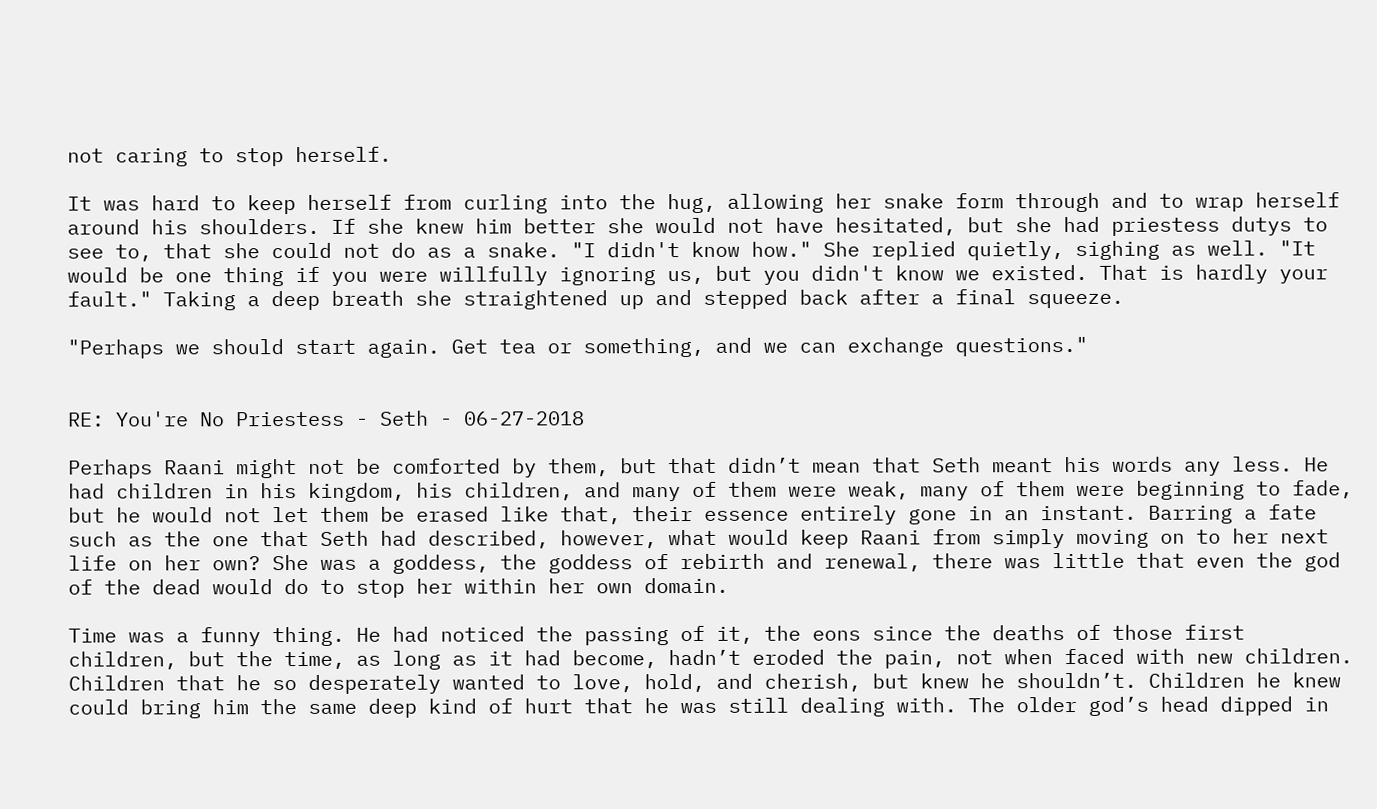not caring to stop herself.

It was hard to keep herself from curling into the hug, allowing her snake form through and to wrap herself around his shoulders. If she knew him better she would not have hesitated, but she had priestess dutys to see to, that she could not do as a snake. "I didn't know how." She replied quietly, sighing as well. "It would be one thing if you were willfully ignoring us, but you didn't know we existed. That is hardly your fault." Taking a deep breath she straightened up and stepped back after a final squeeze.

"Perhaps we should start again. Get tea or something, and we can exchange questions."


RE: You're No Priestess - Seth - 06-27-2018

Perhaps Raani might not be comforted by them, but that didn’t mean that Seth meant his words any less. He had children in his kingdom, his children, and many of them were weak, many of them were beginning to fade, but he would not let them be erased like that, their essence entirely gone in an instant. Barring a fate such as the one that Seth had described, however, what would keep Raani from simply moving on to her next life on her own? She was a goddess, the goddess of rebirth and renewal, there was little that even the god of the dead would do to stop her within her own domain.

Time was a funny thing. He had noticed the passing of it, the eons since the deaths of those first children, but the time, as long as it had become, hadn’t eroded the pain, not when faced with new children. Children that he so desperately wanted to love, hold, and cherish, but knew he shouldn’t. Children he knew could bring him the same deep kind of hurt that he was still dealing with. The older god’s head dipped in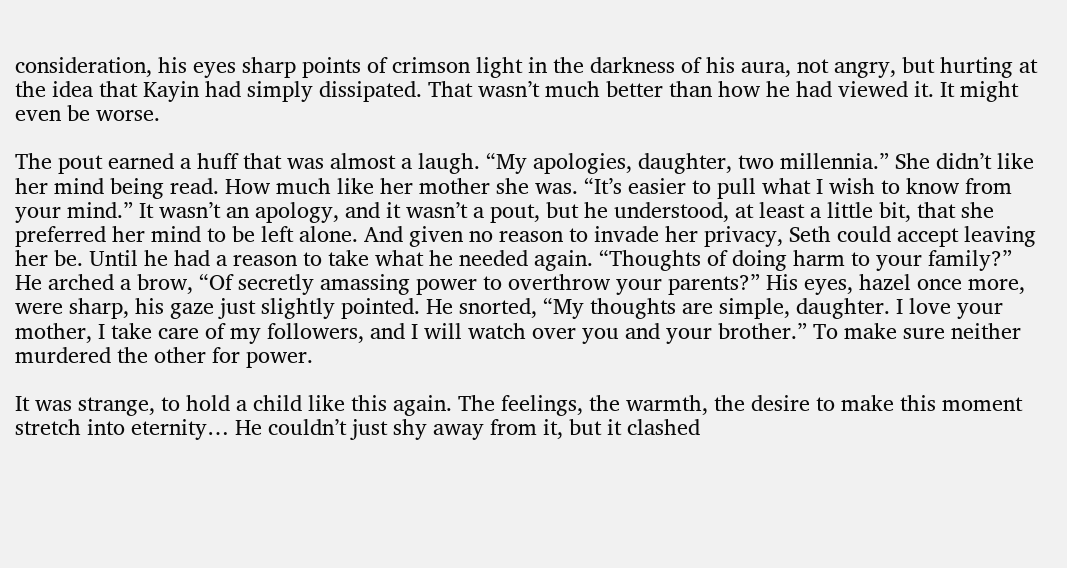consideration, his eyes sharp points of crimson light in the darkness of his aura, not angry, but hurting at the idea that Kayin had simply dissipated. That wasn’t much better than how he had viewed it. It might even be worse.

The pout earned a huff that was almost a laugh. “My apologies, daughter, two millennia.” She didn’t like her mind being read. How much like her mother she was. “It’s easier to pull what I wish to know from your mind.” It wasn’t an apology, and it wasn’t a pout, but he understood, at least a little bit, that she preferred her mind to be left alone. And given no reason to invade her privacy, Seth could accept leaving her be. Until he had a reason to take what he needed again. “Thoughts of doing harm to your family?” He arched a brow, “Of secretly amassing power to overthrow your parents?” His eyes, hazel once more, were sharp, his gaze just slightly pointed. He snorted, “My thoughts are simple, daughter. I love your mother, I take care of my followers, and I will watch over you and your brother.” To make sure neither murdered the other for power.

It was strange, to hold a child like this again. The feelings, the warmth, the desire to make this moment stretch into eternity… He couldn’t just shy away from it, but it clashed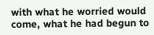with what he worried would come, what he had begun to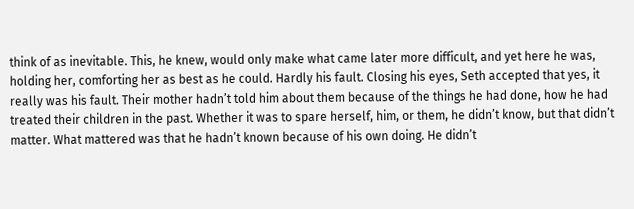think of as inevitable. This, he knew, would only make what came later more difficult, and yet here he was, holding her, comforting her as best as he could. Hardly his fault. Closing his eyes, Seth accepted that yes, it really was his fault. Their mother hadn’t told him about them because of the things he had done, how he had treated their children in the past. Whether it was to spare herself, him, or them, he didn’t know, but that didn’t matter. What mattered was that he hadn’t known because of his own doing. He didn’t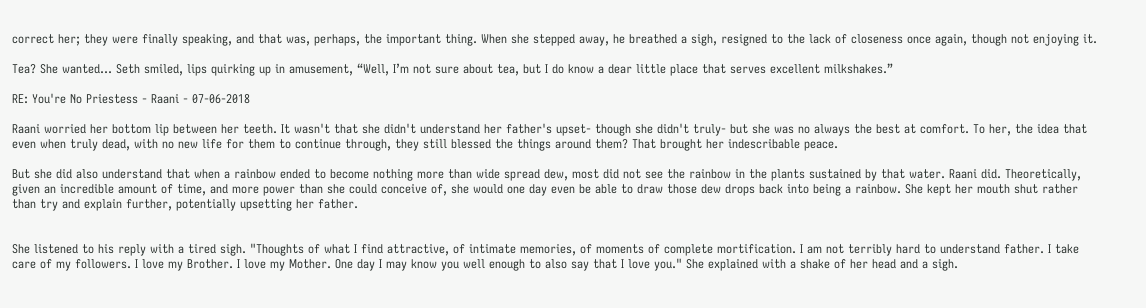correct her; they were finally speaking, and that was, perhaps, the important thing. When she stepped away, he breathed a sigh, resigned to the lack of closeness once again, though not enjoying it.

Tea? She wanted… Seth smiled, lips quirking up in amusement, “Well, I’m not sure about tea, but I do know a dear little place that serves excellent milkshakes.”

RE: You're No Priestess - Raani - 07-06-2018

Raani worried her bottom lip between her teeth. It wasn't that she didn't understand her father's upset- though she didn't truly- but she was no always the best at comfort. To her, the idea that even when truly dead, with no new life for them to continue through, they still blessed the things around them? That brought her indescribable peace.

But she did also understand that when a rainbow ended to become nothing more than wide spread dew, most did not see the rainbow in the plants sustained by that water. Raani did. Theoretically, given an incredible amount of time, and more power than she could conceive of, she would one day even be able to draw those dew drops back into being a rainbow. She kept her mouth shut rather than try and explain further, potentially upsetting her father.


She listened to his reply with a tired sigh. "Thoughts of what I find attractive, of intimate memories, of moments of complete mortification. I am not terribly hard to understand father. I take care of my followers. I love my Brother. I love my Mother. One day I may know you well enough to also say that I love you." She explained with a shake of her head and a sigh.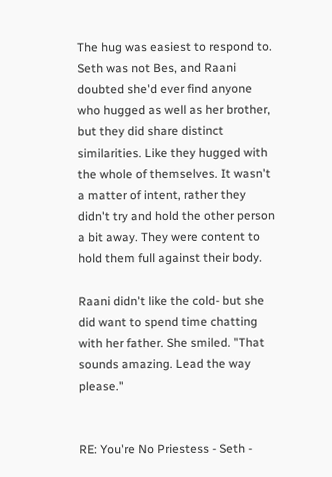The hug was easiest to respond to. Seth was not Bes, and Raani doubted she'd ever find anyone who hugged as well as her brother, but they did share distinct similarities. Like they hugged with the whole of themselves. It wasn't a matter of intent, rather they didn't try and hold the other person a bit away. They were content to hold them full against their body.

Raani didn't like the cold- but she did want to spend time chatting with her father. She smiled. "That sounds amazing. Lead the way please."


RE: You're No Priestess - Seth -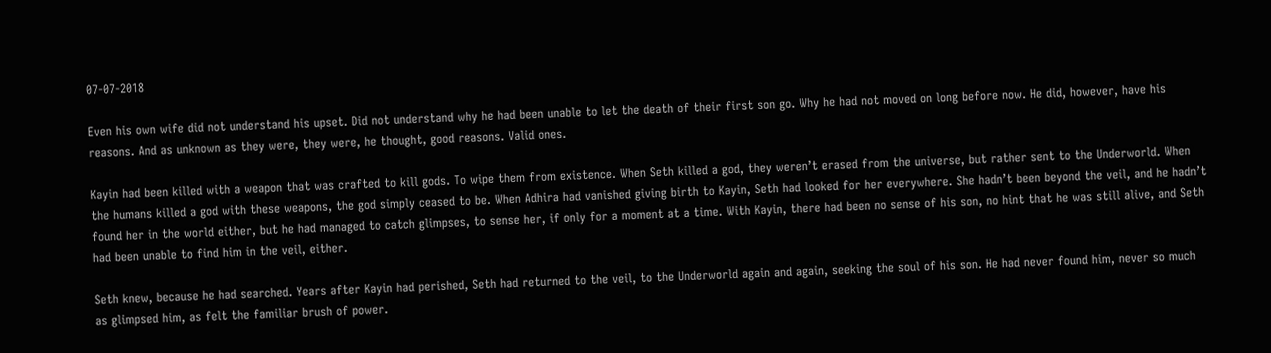07-07-2018

Even his own wife did not understand his upset. Did not understand why he had been unable to let the death of their first son go. Why he had not moved on long before now. He did, however, have his reasons. And as unknown as they were, they were, he thought, good reasons. Valid ones.

Kayin had been killed with a weapon that was crafted to kill gods. To wipe them from existence. When Seth killed a god, they weren’t erased from the universe, but rather sent to the Underworld. When the humans killed a god with these weapons, the god simply ceased to be. When Adhira had vanished giving birth to Kayin, Seth had looked for her everywhere. She hadn’t been beyond the veil, and he hadn’t found her in the world either, but he had managed to catch glimpses, to sense her, if only for a moment at a time. With Kayin, there had been no sense of his son, no hint that he was still alive, and Seth had been unable to find him in the veil, either.

Seth knew, because he had searched. Years after Kayin had perished, Seth had returned to the veil, to the Underworld again and again, seeking the soul of his son. He had never found him, never so much as glimpsed him, as felt the familiar brush of power.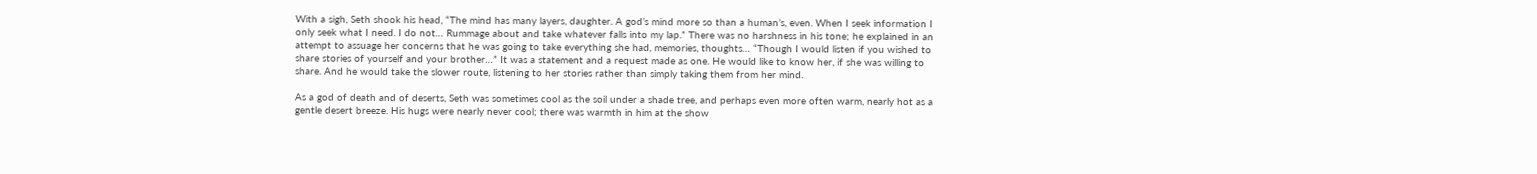With a sigh, Seth shook his head, “The mind has many layers, daughter. A god’s mind more so than a human’s, even. When I seek information I only seek what I need. I do not… Rummage about and take whatever falls into my lap.” There was no harshness in his tone; he explained in an attempt to assuage her concerns that he was going to take everything she had, memories, thoughts… “Though I would listen if you wished to share stories of yourself and your brother…” It was a statement and a request made as one. He would like to know her, if she was willing to share. And he would take the slower route, listening to her stories rather than simply taking them from her mind.

As a god of death and of deserts, Seth was sometimes cool as the soil under a shade tree, and perhaps even more often warm, nearly hot as a gentle desert breeze. His hugs were nearly never cool; there was warmth in him at the show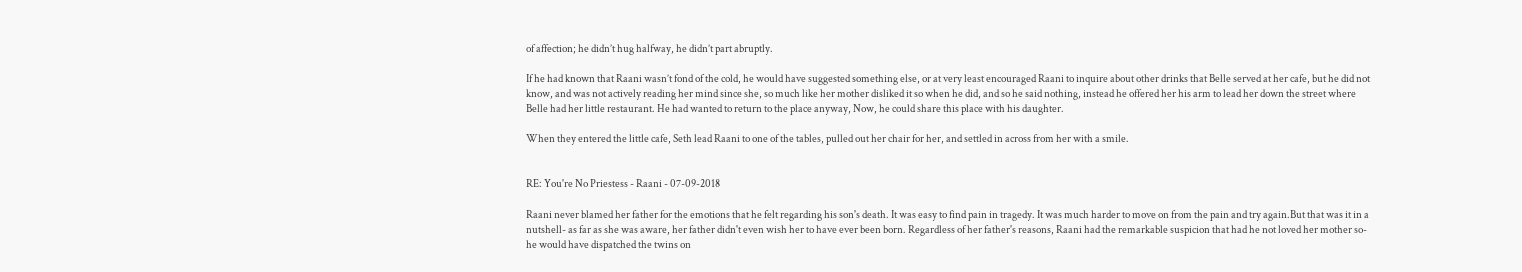of affection; he didn’t hug halfway, he didn’t part abruptly.

If he had known that Raani wasn’t fond of the cold, he would have suggested something else, or at very least encouraged Raani to inquire about other drinks that Belle served at her cafe, but he did not know, and was not actively reading her mind since she, so much like her mother disliked it so when he did, and so he said nothing, instead he offered her his arm to lead her down the street where Belle had her little restaurant. He had wanted to return to the place anyway, Now, he could share this place with his daughter.

When they entered the little cafe, Seth lead Raani to one of the tables, pulled out her chair for her, and settled in across from her with a smile.


RE: You're No Priestess - Raani - 07-09-2018

Raani never blamed her father for the emotions that he felt regarding his son's death. It was easy to find pain in tragedy. It was much harder to move on from the pain and try again.But that was it in a nutshell- as far as she was aware, her father didn't even wish her to have ever been born. Regardless of her father's reasons, Raani had the remarkable suspicion that had he not loved her mother so- he would have dispatched the twins on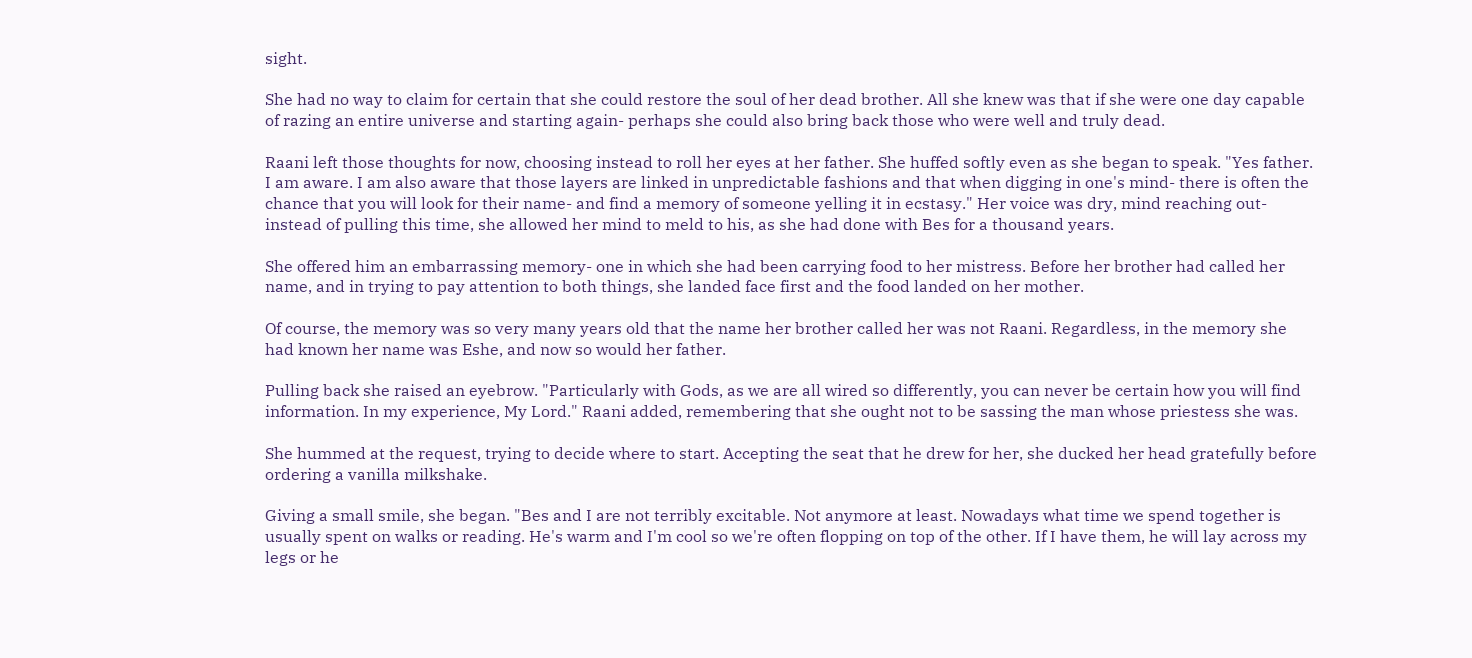sight.

She had no way to claim for certain that she could restore the soul of her dead brother. All she knew was that if she were one day capable of razing an entire universe and starting again- perhaps she could also bring back those who were well and truly dead.

Raani left those thoughts for now, choosing instead to roll her eyes at her father. She huffed softly even as she began to speak. "Yes father. I am aware. I am also aware that those layers are linked in unpredictable fashions and that when digging in one's mind- there is often the chance that you will look for their name- and find a memory of someone yelling it in ecstasy." Her voice was dry, mind reaching out- instead of pulling this time, she allowed her mind to meld to his, as she had done with Bes for a thousand years.

She offered him an embarrassing memory- one in which she had been carrying food to her mistress. Before her brother had called her name, and in trying to pay attention to both things, she landed face first and the food landed on her mother.

Of course, the memory was so very many years old that the name her brother called her was not Raani. Regardless, in the memory she had known her name was Eshe, and now so would her father.

Pulling back she raised an eyebrow. "Particularly with Gods, as we are all wired so differently, you can never be certain how you will find information. In my experience, My Lord." Raani added, remembering that she ought not to be sassing the man whose priestess she was.

She hummed at the request, trying to decide where to start. Accepting the seat that he drew for her, she ducked her head gratefully before ordering a vanilla milkshake.

Giving a small smile, she began. "Bes and I are not terribly excitable. Not anymore at least. Nowadays what time we spend together is usually spent on walks or reading. He's warm and I'm cool so we're often flopping on top of the other. If I have them, he will lay across my legs or he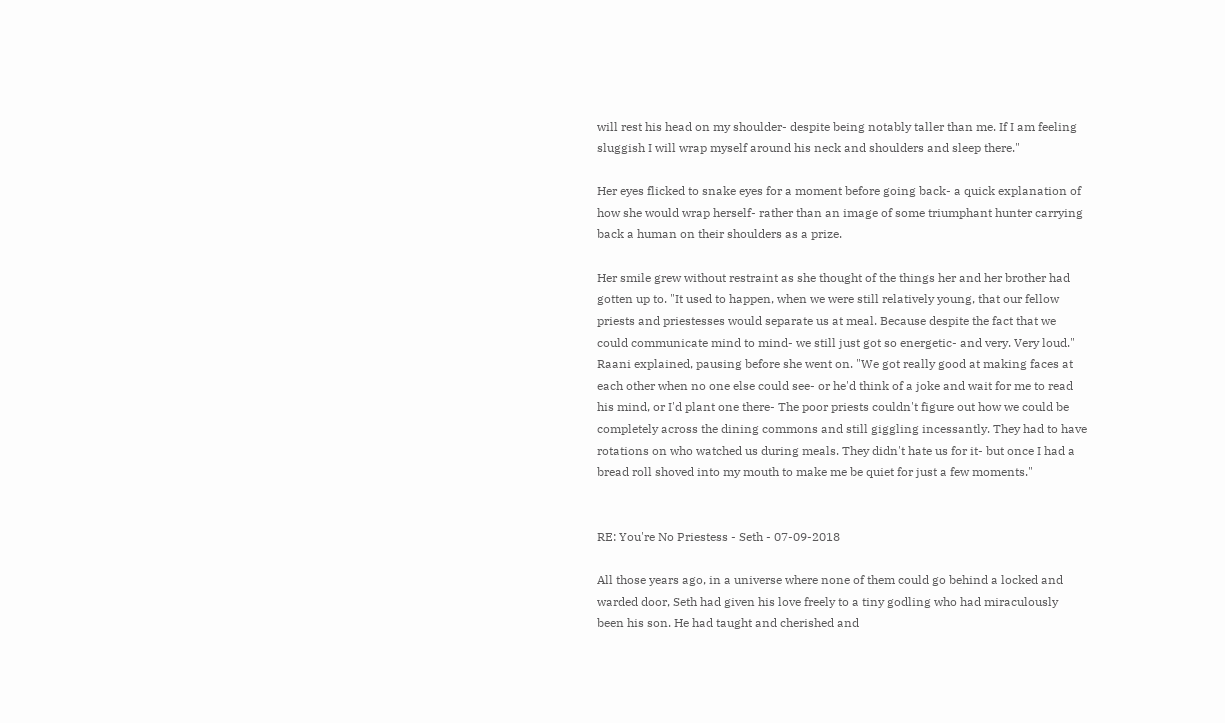will rest his head on my shoulder- despite being notably taller than me. If I am feeling sluggish I will wrap myself around his neck and shoulders and sleep there."

Her eyes flicked to snake eyes for a moment before going back- a quick explanation of how she would wrap herself- rather than an image of some triumphant hunter carrying back a human on their shoulders as a prize.

Her smile grew without restraint as she thought of the things her and her brother had gotten up to. "It used to happen, when we were still relatively young, that our fellow priests and priestesses would separate us at meal. Because despite the fact that we could communicate mind to mind- we still just got so energetic- and very. Very loud." Raani explained, pausing before she went on. "We got really good at making faces at each other when no one else could see- or he'd think of a joke and wait for me to read his mind, or I'd plant one there- The poor priests couldn't figure out how we could be completely across the dining commons and still giggling incessantly. They had to have rotations on who watched us during meals. They didn't hate us for it- but once I had a bread roll shoved into my mouth to make me be quiet for just a few moments."


RE: You're No Priestess - Seth - 07-09-2018

All those years ago, in a universe where none of them could go behind a locked and warded door, Seth had given his love freely to a tiny godling who had miraculously been his son. He had taught and cherished and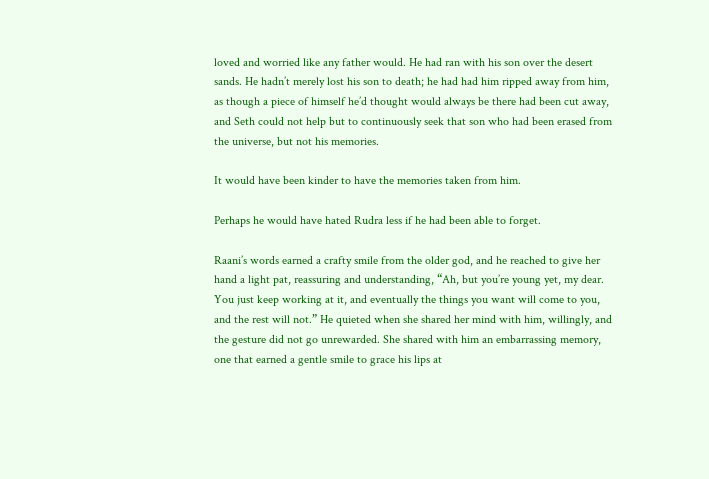loved and worried like any father would. He had ran with his son over the desert sands. He hadn’t merely lost his son to death; he had had him ripped away from him, as though a piece of himself he’d thought would always be there had been cut away, and Seth could not help but to continuously seek that son who had been erased from the universe, but not his memories.

It would have been kinder to have the memories taken from him.

Perhaps he would have hated Rudra less if he had been able to forget.

Raani’s words earned a crafty smile from the older god, and he reached to give her hand a light pat, reassuring and understanding, “Ah, but you’re young yet, my dear. You just keep working at it, and eventually the things you want will come to you, and the rest will not.” He quieted when she shared her mind with him, willingly, and the gesture did not go unrewarded. She shared with him an embarrassing memory, one that earned a gentle smile to grace his lips at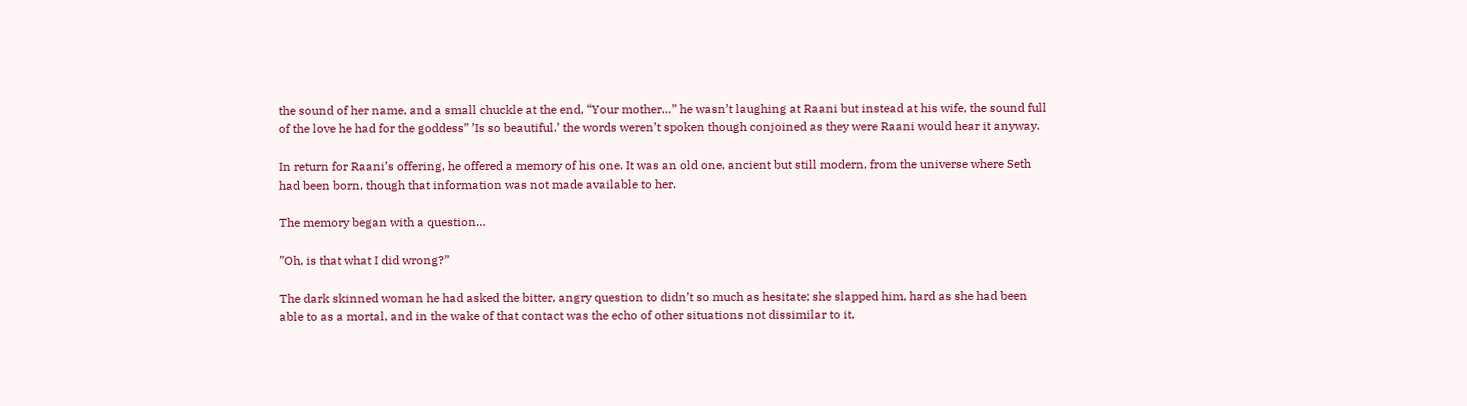the sound of her name, and a small chuckle at the end, “Your mother…” he wasn’t laughing at Raani but instead at his wife, the sound full of the love he had for the goddess” ’Is so beautiful.’ the words weren’t spoken though conjoined as they were Raani would hear it anyway.

In return for Raani’s offering, he offered a memory of his one. It was an old one, ancient but still modern, from the universe where Seth had been born, though that information was not made available to her.

The memory began with a question…

”Oh, is that what I did wrong?”

The dark skinned woman he had asked the bitter, angry question to didn’t so much as hesitate; she slapped him, hard as she had been able to as a mortal, and in the wake of that contact was the echo of other situations not dissimilar to it,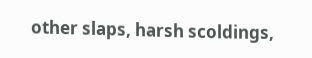other slaps, harsh scoldings,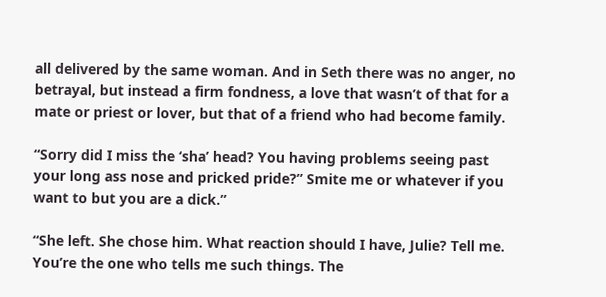all delivered by the same woman. And in Seth there was no anger, no betrayal, but instead a firm fondness, a love that wasn’t of that for a mate or priest or lover, but that of a friend who had become family.

“Sorry did I miss the ‘sha’ head? You having problems seeing past your long ass nose and pricked pride?” Smite me or whatever if you want to but you are a dick.”

“She left. She chose him. What reaction should I have, Julie? Tell me. You’re the one who tells me such things. The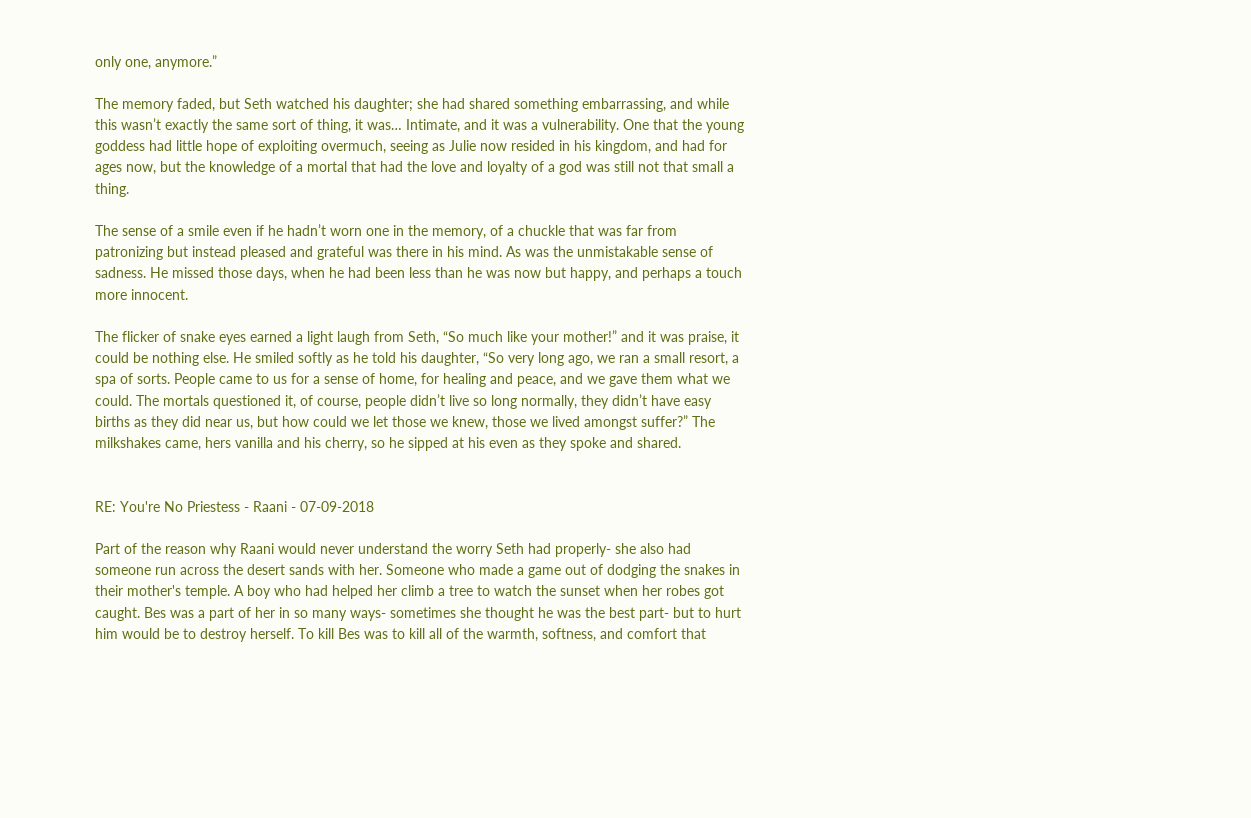only one, anymore.”

The memory faded, but Seth watched his daughter; she had shared something embarrassing, and while this wasn’t exactly the same sort of thing, it was… Intimate, and it was a vulnerability. One that the young goddess had little hope of exploiting overmuch, seeing as Julie now resided in his kingdom, and had for ages now, but the knowledge of a mortal that had the love and loyalty of a god was still not that small a thing.

The sense of a smile even if he hadn’t worn one in the memory, of a chuckle that was far from patronizing but instead pleased and grateful was there in his mind. As was the unmistakable sense of sadness. He missed those days, when he had been less than he was now but happy, and perhaps a touch more innocent.

The flicker of snake eyes earned a light laugh from Seth, “So much like your mother!” and it was praise, it could be nothing else. He smiled softly as he told his daughter, “So very long ago, we ran a small resort, a spa of sorts. People came to us for a sense of home, for healing and peace, and we gave them what we could. The mortals questioned it, of course, people didn’t live so long normally, they didn’t have easy births as they did near us, but how could we let those we knew, those we lived amongst suffer?” The milkshakes came, hers vanilla and his cherry, so he sipped at his even as they spoke and shared.


RE: You're No Priestess - Raani - 07-09-2018

Part of the reason why Raani would never understand the worry Seth had properly- she also had someone run across the desert sands with her. Someone who made a game out of dodging the snakes in their mother's temple. A boy who had helped her climb a tree to watch the sunset when her robes got caught. Bes was a part of her in so many ways- sometimes she thought he was the best part- but to hurt him would be to destroy herself. To kill Bes was to kill all of the warmth, softness, and comfort that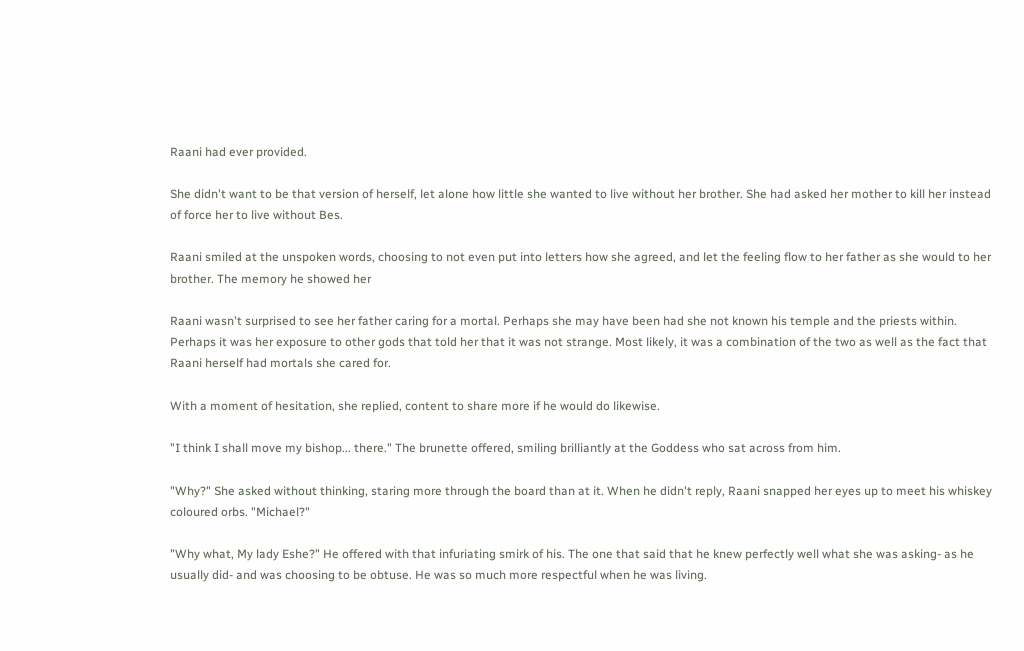Raani had ever provided.

She didn't want to be that version of herself, let alone how little she wanted to live without her brother. She had asked her mother to kill her instead of force her to live without Bes.

Raani smiled at the unspoken words, choosing to not even put into letters how she agreed, and let the feeling flow to her father as she would to her brother. The memory he showed her

Raani wasn't surprised to see her father caring for a mortal. Perhaps she may have been had she not known his temple and the priests within. Perhaps it was her exposure to other gods that told her that it was not strange. Most likely, it was a combination of the two as well as the fact that Raani herself had mortals she cared for.

With a moment of hesitation, she replied, content to share more if he would do likewise.

"I think I shall move my bishop... there." The brunette offered, smiling brilliantly at the Goddess who sat across from him.

"Why?" She asked without thinking, staring more through the board than at it. When he didn't reply, Raani snapped her eyes up to meet his whiskey coloured orbs. "Michael?"

"Why what, My lady Eshe?" He offered with that infuriating smirk of his. The one that said that he knew perfectly well what she was asking- as he usually did- and was choosing to be obtuse. He was so much more respectful when he was living.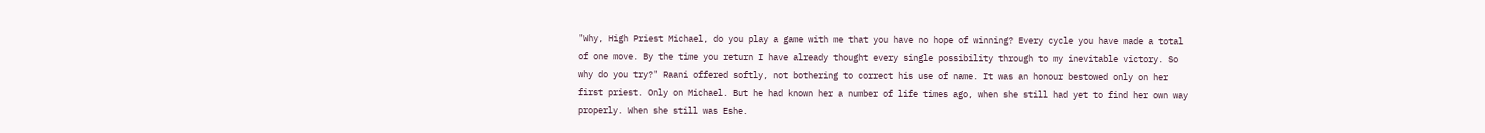"Why, High Priest Michael, do you play a game with me that you have no hope of winning? Every cycle you have made a total of one move. By the time you return I have already thought every single possibility through to my inevitable victory. So why do you try?" Raani offered softly, not bothering to correct his use of name. It was an honour bestowed only on her first priest. Only on Michael. But he had known her a number of life times ago, when she still had yet to find her own way properly. When she still was Eshe.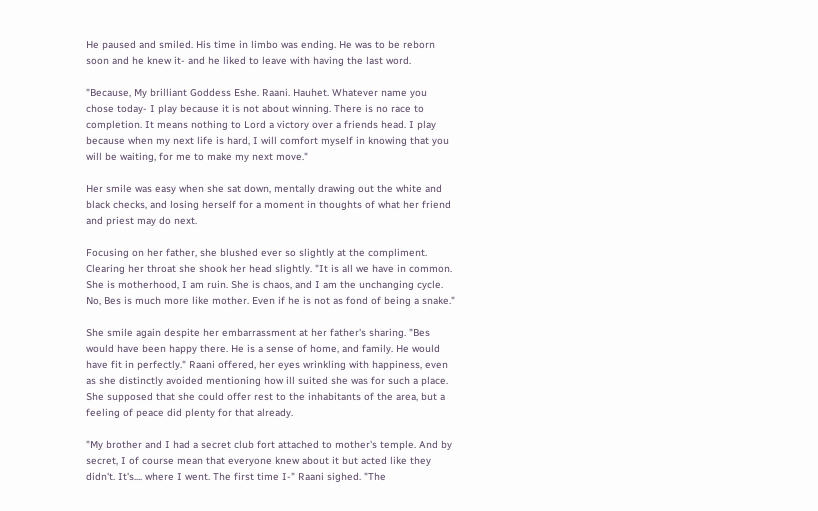He paused and smiled. His time in limbo was ending. He was to be reborn soon and he knew it- and he liked to leave with having the last word.

"Because, My brilliant Goddess Eshe. Raani. Hauhet. Whatever name you chose today- I play because it is not about winning. There is no race to completion. It means nothing to Lord a victory over a friends head. I play because when my next life is hard, I will comfort myself in knowing that you will be waiting, for me to make my next move."

Her smile was easy when she sat down, mentally drawing out the white and black checks, and losing herself for a moment in thoughts of what her friend and priest may do next.

Focusing on her father, she blushed ever so slightly at the compliment. Clearing her throat she shook her head slightly. "It is all we have in common. She is motherhood, I am ruin. She is chaos, and I am the unchanging cycle. No, Bes is much more like mother. Even if he is not as fond of being a snake."

She smile again despite her embarrassment at her father's sharing. "Bes would have been happy there. He is a sense of home, and family. He would have fit in perfectly." Raani offered, her eyes wrinkling with happiness, even as she distinctly avoided mentioning how ill suited she was for such a place. She supposed that she could offer rest to the inhabitants of the area, but a feeling of peace did plenty for that already.

"My brother and I had a secret club fort attached to mother's temple. And by secret, I of course mean that everyone knew about it but acted like they didn't. It's.... where I went. The first time I-" Raani sighed. "The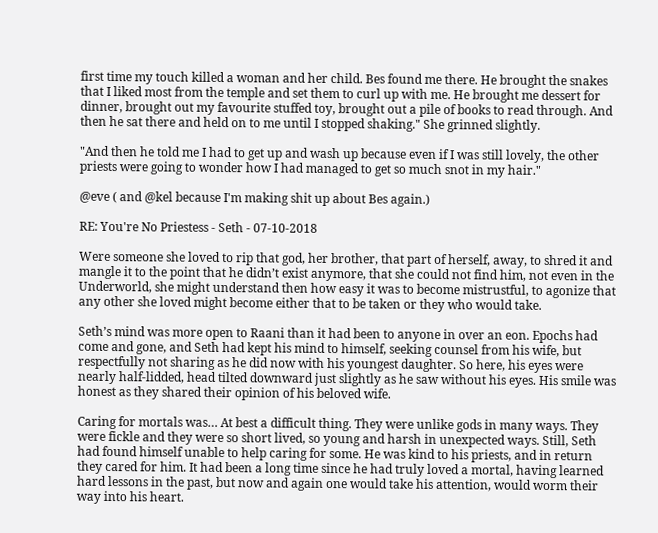first time my touch killed a woman and her child. Bes found me there. He brought the snakes that I liked most from the temple and set them to curl up with me. He brought me dessert for dinner, brought out my favourite stuffed toy, brought out a pile of books to read through. And then he sat there and held on to me until I stopped shaking." She grinned slightly.

"And then he told me I had to get up and wash up because even if I was still lovely, the other priests were going to wonder how I had managed to get so much snot in my hair."

@eve ( and @kel because I'm making shit up about Bes again.)

RE: You're No Priestess - Seth - 07-10-2018

Were someone she loved to rip that god, her brother, that part of herself, away, to shred it and mangle it to the point that he didn’t exist anymore, that she could not find him, not even in the Underworld, she might understand then how easy it was to become mistrustful, to agonize that any other she loved might become either that to be taken or they who would take.

Seth’s mind was more open to Raani than it had been to anyone in over an eon. Epochs had come and gone, and Seth had kept his mind to himself, seeking counsel from his wife, but respectfully not sharing as he did now with his youngest daughter. So here, his eyes were nearly half-lidded, head tilted downward just slightly as he saw without his eyes. His smile was honest as they shared their opinion of his beloved wife.

Caring for mortals was… At best a difficult thing. They were unlike gods in many ways. They were fickle and they were so short lived, so young and harsh in unexpected ways. Still, Seth had found himself unable to help caring for some. He was kind to his priests, and in return they cared for him. It had been a long time since he had truly loved a mortal, having learned hard lessons in the past, but now and again one would take his attention, would worm their way into his heart.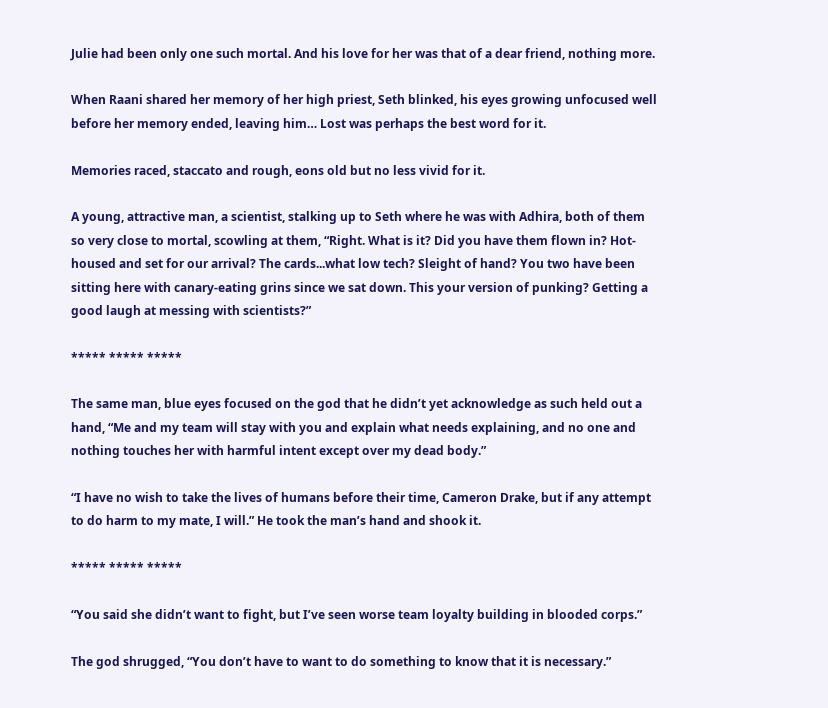Julie had been only one such mortal. And his love for her was that of a dear friend, nothing more.

When Raani shared her memory of her high priest, Seth blinked, his eyes growing unfocused well before her memory ended, leaving him… Lost was perhaps the best word for it.

Memories raced, staccato and rough, eons old but no less vivid for it.

A young, attractive man, a scientist, stalking up to Seth where he was with Adhira, both of them so very close to mortal, scowling at them, “Right. What is it? Did you have them flown in? Hot-housed and set for our arrival? The cards...what low tech? Sleight of hand? You two have been sitting here with canary-eating grins since we sat down. This your version of punking? Getting a good laugh at messing with scientists?”

***** ***** *****

The same man, blue eyes focused on the god that he didn’t yet acknowledge as such held out a hand, “Me and my team will stay with you and explain what needs explaining, and no one and nothing touches her with harmful intent except over my dead body.”

“I have no wish to take the lives of humans before their time, Cameron Drake, but if any attempt to do harm to my mate, I will.” He took the man’s hand and shook it.

***** ***** *****

“You said she didn’t want to fight, but I’ve seen worse team loyalty building in blooded corps.”

The god shrugged, “You don’t have to want to do something to know that it is necessary.”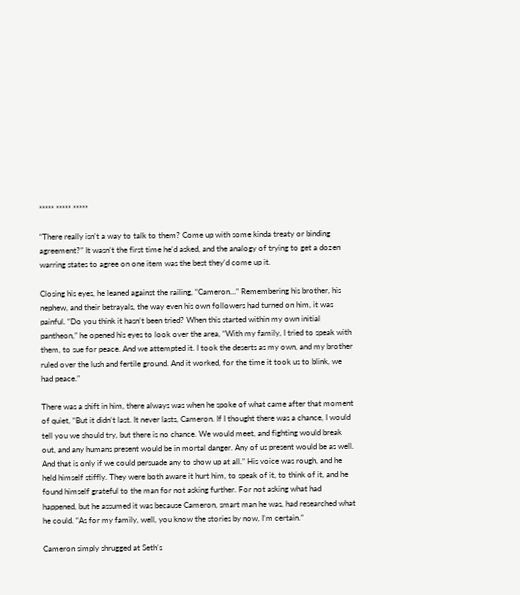***** ***** *****

“There really isn’t a way to talk to them? Come up with some kinda treaty or binding agreement?” It wasn’t the first time he’d asked, and the analogy of trying to get a dozen warring states to agree on one item was the best they’d come up it.

Closing his eyes, he leaned against the railing, “Cameron…” Remembering his brother, his nephew, and their betrayals, the way even his own followers had turned on him, it was painful. “Do you think it hasn’t been tried? When this started within my own initial pantheon,” he opened his eyes to look over the area, “With my family, I tried to speak with them, to sue for peace. And we attempted it. I took the deserts as my own, and my brother ruled over the lush and fertile ground. And it worked, for the time it took us to blink, we had peace.”

There was a shift in him, there always was when he spoke of what came after that moment of quiet, “But it didn’t last. It never lasts, Cameron. If I thought there was a chance, I would tell you we should try, but there is no chance. We would meet, and fighting would break out, and any humans present would be in mortal danger. Any of us present would be as well. And that is only if we could persuade any to show up at all.” His voice was rough, and he held himself stiffly. They were both aware it hurt him, to speak of it, to think of it, and he found himself grateful to the man for not asking further. For not asking what had happened, but he assumed it was because Cameron, smart man he was, had researched what he could. “As for my family, well, you know the stories by now, I’m certain.”

Cameron simply shrugged at Seth’s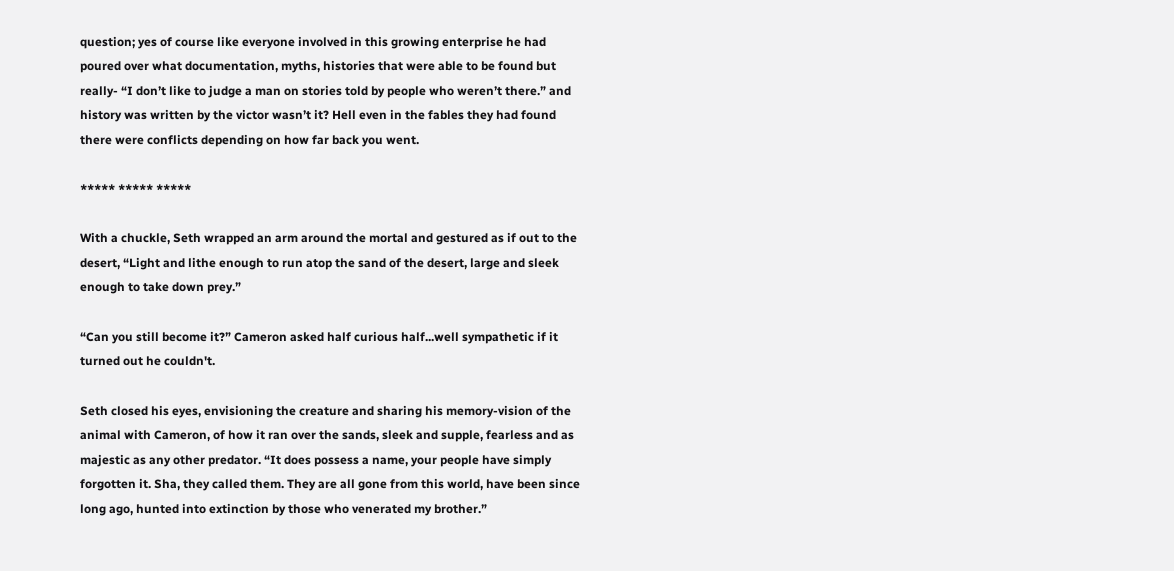question; yes of course like everyone involved in this growing enterprise he had poured over what documentation, myths, histories that were able to be found but really- “I don’t like to judge a man on stories told by people who weren’t there.” and history was written by the victor wasn’t it? Hell even in the fables they had found there were conflicts depending on how far back you went.

***** ***** *****

With a chuckle, Seth wrapped an arm around the mortal and gestured as if out to the desert, “Light and lithe enough to run atop the sand of the desert, large and sleek enough to take down prey.”

“Can you still become it?” Cameron asked half curious half...well sympathetic if it turned out he couldn't.

Seth closed his eyes, envisioning the creature and sharing his memory-vision of the animal with Cameron, of how it ran over the sands, sleek and supple, fearless and as majestic as any other predator. “It does possess a name, your people have simply forgotten it. Sha, they called them. They are all gone from this world, have been since long ago, hunted into extinction by those who venerated my brother.”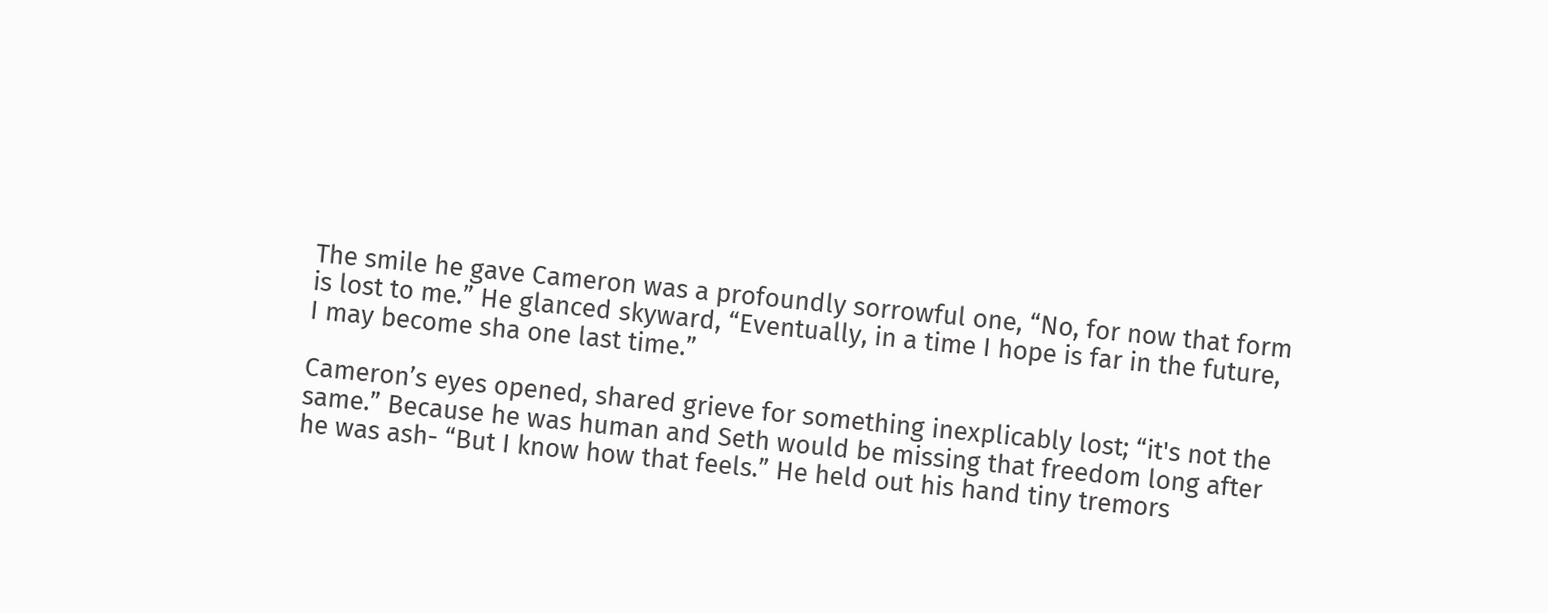The smile he gave Cameron was a profoundly sorrowful one, “No, for now that form is lost to me.” He glanced skyward, “Eventually, in a time I hope is far in the future, I may become sha one last time.”

Cameron’s eyes opened, shared grieve for something inexplicably lost; “it's not the same.” Because he was human and Seth would be missing that freedom long after he was ash- “But I know how that feels.” He held out his hand tiny tremors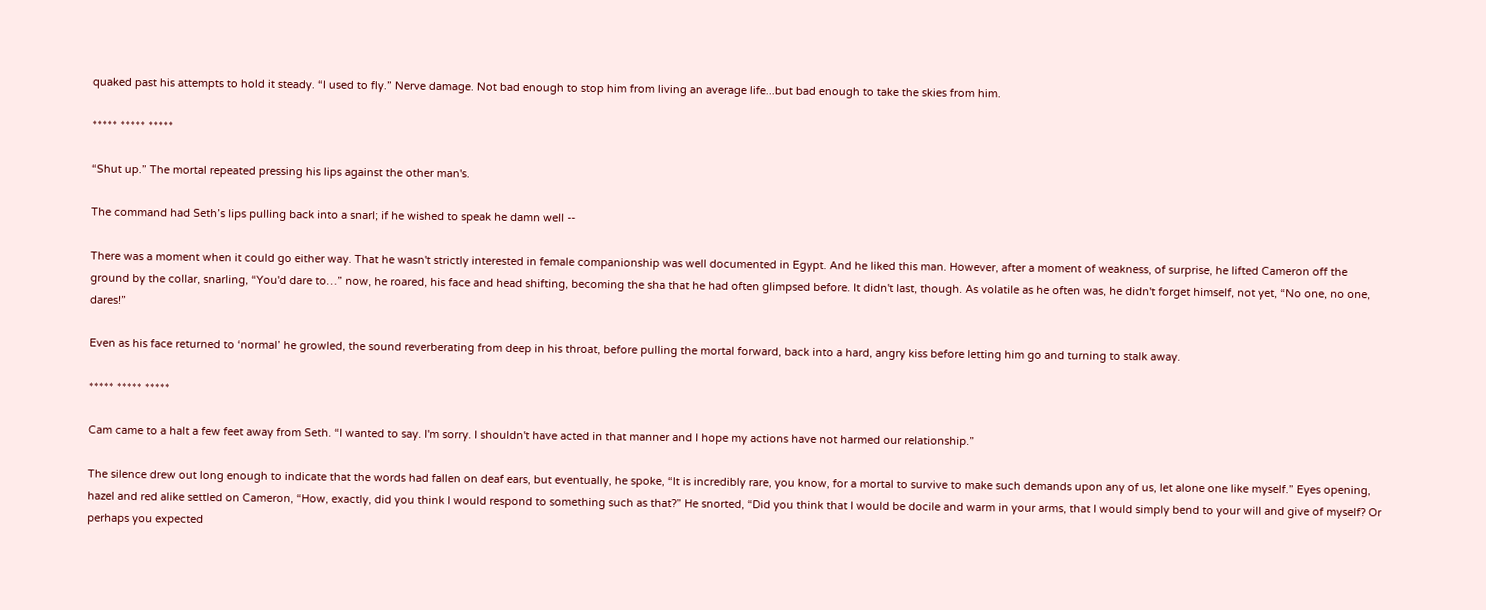quaked past his attempts to hold it steady. “I used to fly.” Nerve damage. Not bad enough to stop him from living an average life...but bad enough to take the skies from him.

***** ***** *****

“Shut up.” The mortal repeated pressing his lips against the other man's.

The command had Seth’s lips pulling back into a snarl; if he wished to speak he damn well --

There was a moment when it could go either way. That he wasn't strictly interested in female companionship was well documented in Egypt. And he liked this man. However, after a moment of weakness, of surprise, he lifted Cameron off the ground by the collar, snarling, “You'd dare to…” now, he roared, his face and head shifting, becoming the sha that he had often glimpsed before. It didn't last, though. As volatile as he often was, he didn't forget himself, not yet, “No one, no one, dares!”

Even as his face returned to ‘normal’ he growled, the sound reverberating from deep in his throat, before pulling the mortal forward, back into a hard, angry kiss before letting him go and turning to stalk away.

***** ***** *****

Cam came to a halt a few feet away from Seth. “I wanted to say. I'm sorry. I shouldn't have acted in that manner and I hope my actions have not harmed our relationship.”

The silence drew out long enough to indicate that the words had fallen on deaf ears, but eventually, he spoke, “It is incredibly rare, you know, for a mortal to survive to make such demands upon any of us, let alone one like myself.” Eyes opening, hazel and red alike settled on Cameron, “How, exactly, did you think I would respond to something such as that?” He snorted, “Did you think that I would be docile and warm in your arms, that I would simply bend to your will and give of myself? Or perhaps you expected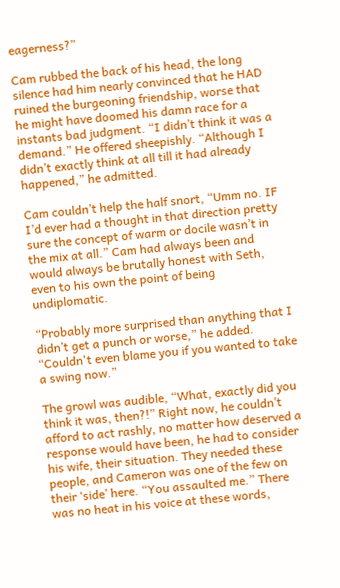eagerness?”

Cam rubbed the back of his head, the long silence had him nearly convinced that he HAD ruined the burgeoning friendship, worse that he might have doomed his damn race for a instants bad judgment. “I didn’t think it was a demand.” He offered sheepishly. “Although I didn’t exactly think at all till it had already happened,” he admitted.

Cam couldn’t help the half snort, “Umm no. IF I’d ever had a thought in that direction pretty sure the concept of warm or docile wasn’t in the mix at all.” Cam had always been and would always be brutally honest with Seth, even to his own the point of being undiplomatic.

“Probably more surprised than anything that I didn’t get a punch or worse,” he added. “Couldn't even blame you if you wanted to take a swing now.”

The growl was audible, “What, exactly did you think it was, then?!” Right now, he couldn’t afford to act rashly, no matter how deserved a response would have been, he had to consider his wife, their situation. They needed these people, and Cameron was one of the few on their ‘side’ here. “You assaulted me.” There was no heat in his voice at these words,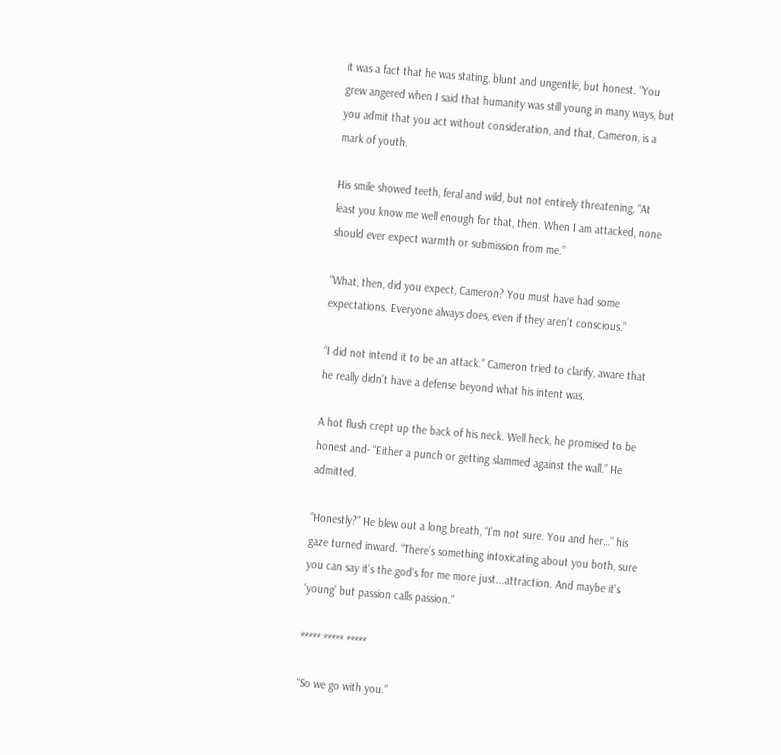it was a fact that he was stating, blunt and ungentle, but honest. “You grew angered when I said that humanity was still young in many ways, but you admit that you act without consideration, and that, Cameron, is a mark of youth.

His smile showed teeth, feral and wild, but not entirely threatening, “At least you know me well enough for that, then. When I am attacked, none should ever expect warmth or submission from me.”

“What, then, did you expect, Cameron? You must have had some expectations. Everyone always does, even if they aren’t conscious.”

“I did not intend it to be an attack.” Cameron tried to clarify, aware that he really didn’t have a defense beyond what his intent was.

A hot flush crept up the back of his neck. Well heck, he promised to be honest and- “Either a punch or getting slammed against the wall.” He admitted.

“Honestly?” He blew out a long breath, “I’m not sure. You and her…” his gaze turned inward. “There’s something intoxicating about you both, sure you can say it's the god's for me more just...attraction. And maybe it's ‘young’ but passion calls passion.”

***** ***** *****

“So we go with you.”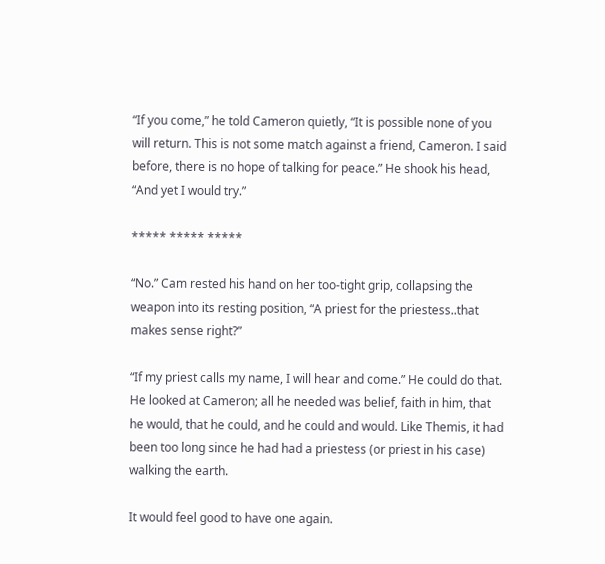“If you come,” he told Cameron quietly, “It is possible none of you will return. This is not some match against a friend, Cameron. I said before, there is no hope of talking for peace.” He shook his head, “And yet I would try.”

***** ***** *****

“No.” Cam rested his hand on her too-tight grip, collapsing the weapon into its resting position, “A priest for the priestess..that makes sense right?”

“If my priest calls my name, I will hear and come.” He could do that. He looked at Cameron; all he needed was belief, faith in him, that he would, that he could, and he could and would. Like Themis, it had been too long since he had had a priestess (or priest in his case) walking the earth.

It would feel good to have one again.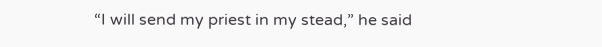“I will send my priest in my stead,” he said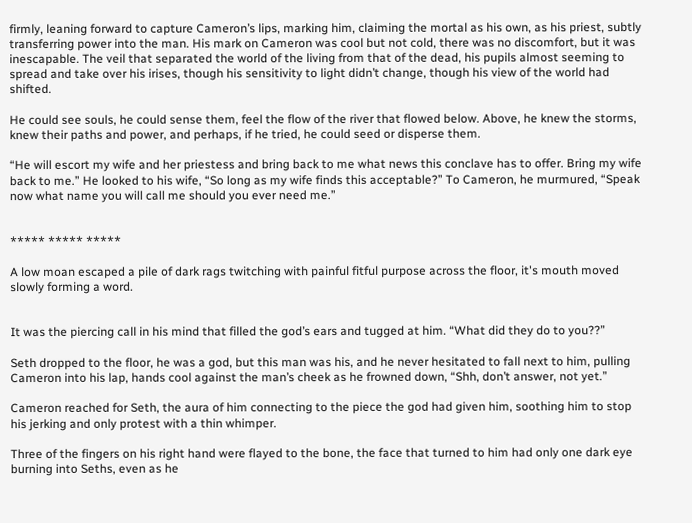firmly, leaning forward to capture Cameron’s lips, marking him, claiming the mortal as his own, as his priest, subtly transferring power into the man. His mark on Cameron was cool but not cold, there was no discomfort, but it was inescapable. The veil that separated the world of the living from that of the dead, his pupils almost seeming to spread and take over his irises, though his sensitivity to light didn’t change, though his view of the world had shifted.

He could see souls, he could sense them, feel the flow of the river that flowed below. Above, he knew the storms, knew their paths and power, and perhaps, if he tried, he could seed or disperse them.

“He will escort my wife and her priestess and bring back to me what news this conclave has to offer. Bring my wife back to me.” He looked to his wife, “So long as my wife finds this acceptable?” To Cameron, he murmured, “Speak now what name you will call me should you ever need me.”


***** ***** *****

A low moan escaped a pile of dark rags twitching with painful fitful purpose across the floor, it's mouth moved slowly forming a word.


It was the piercing call in his mind that filled the god’s ears and tugged at him. “What did they do to you??”

Seth dropped to the floor, he was a god, but this man was his, and he never hesitated to fall next to him, pulling Cameron into his lap, hands cool against the man’s cheek as he frowned down, “Shh, don’t answer, not yet.”

Cameron reached for Seth, the aura of him connecting to the piece the god had given him, soothing him to stop his jerking and only protest with a thin whimper.

Three of the fingers on his right hand were flayed to the bone, the face that turned to him had only one dark eye burning into Seths, even as he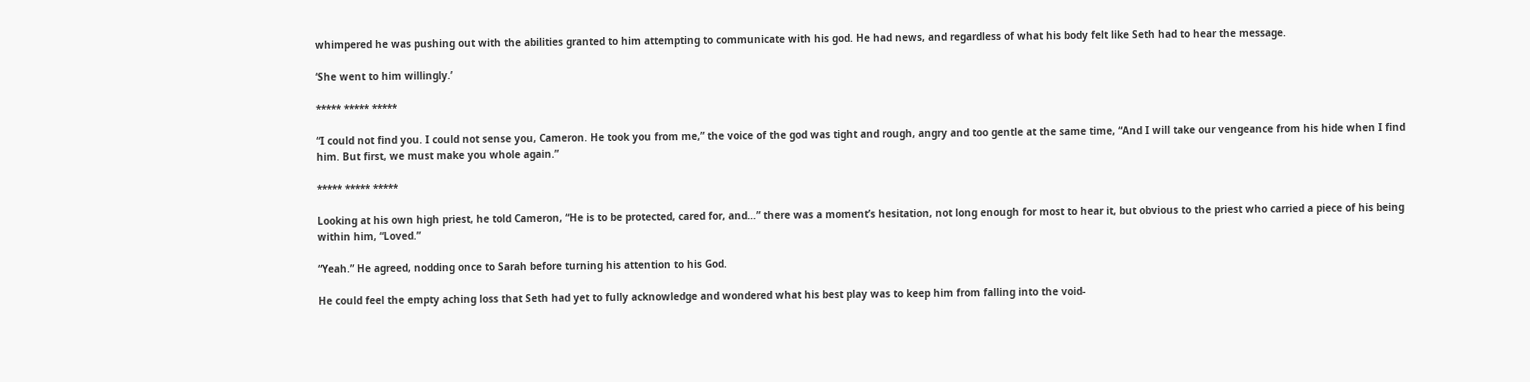whimpered he was pushing out with the abilities granted to him attempting to communicate with his god. He had news, and regardless of what his body felt like Seth had to hear the message.

‘She went to him willingly.’

***** ***** *****

“I could not find you. I could not sense you, Cameron. He took you from me,” the voice of the god was tight and rough, angry and too gentle at the same time, “And I will take our vengeance from his hide when I find him. But first, we must make you whole again.”

***** ***** *****

Looking at his own high priest, he told Cameron, “He is to be protected, cared for, and…” there was a moment’s hesitation, not long enough for most to hear it, but obvious to the priest who carried a piece of his being within him, “Loved.”

“Yeah.” He agreed, nodding once to Sarah before turning his attention to his God.

He could feel the empty aching loss that Seth had yet to fully acknowledge and wondered what his best play was to keep him from falling into the void-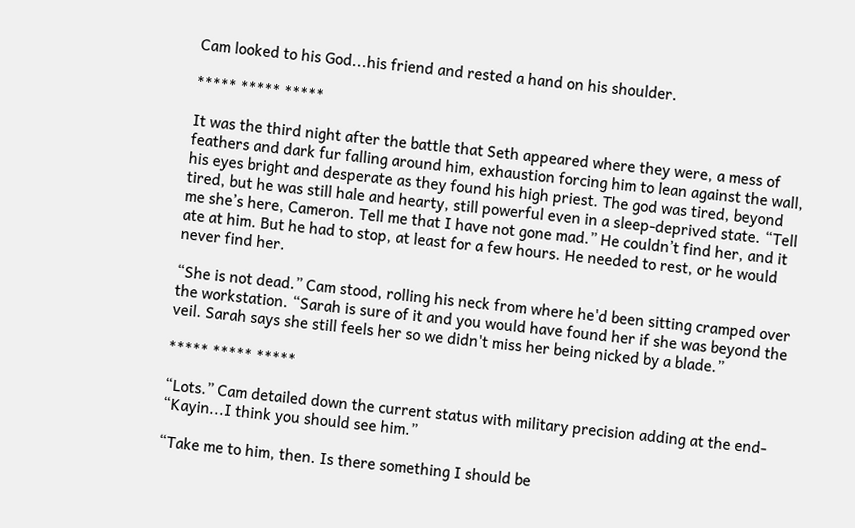Cam looked to his God...his friend and rested a hand on his shoulder.

***** ***** *****

It was the third night after the battle that Seth appeared where they were, a mess of feathers and dark fur falling around him, exhaustion forcing him to lean against the wall, his eyes bright and desperate as they found his high priest. The god was tired, beyond tired, but he was still hale and hearty, still powerful even in a sleep-deprived state. “Tell me she’s here, Cameron. Tell me that I have not gone mad.” He couldn’t find her, and it ate at him. But he had to stop, at least for a few hours. He needed to rest, or he would never find her.

“She is not dead.” Cam stood, rolling his neck from where he'd been sitting cramped over the workstation. “Sarah is sure of it and you would have found her if she was beyond the veil. Sarah says she still feels her so we didn't miss her being nicked by a blade.”

***** ***** *****

“Lots.” Cam detailed down the current status with military precision adding at the end- “Kayin...I think you should see him.”

“Take me to him, then. Is there something I should be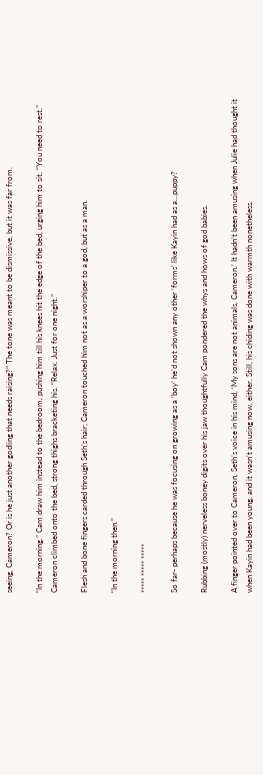seeing, Cameron? Or is he just another godling that needs raising?” The tone was meant to be dismissive, but it was far from.

“In the morning.” Cam draw him instead to the bedroom, pushing him till his knees hit the edge of the bed, urging him to sit. “You need to rest.” Cameron climbed onto the bed, strong thighs bracketing his. “Relax. Just for one night.”

Flesh and bone fingers carded through Seth’s hair; Cameron touched him not as a worshiper to a god, but as a man.

“In the morning then.”

***** ***** *****

So far- perhaps because he was focusing on growing as a ‘boy’ he’d not shown any other ‘forms’ like Kayin had as a...puppy?

Rubbing (mostly) nerveless boney digits over his jaw thoughtfully Cam pondered the whys and hows of god babies.

A finger pointed over to Cameron, Seth’s voice in his mind, ‘My sons are not animals, Cameron.’ It hadn’t been amusing when Julie had thought it when Kayin had been young, and it wasn’t amusing now, either. Still, his chiding was done with warmth nonetheless.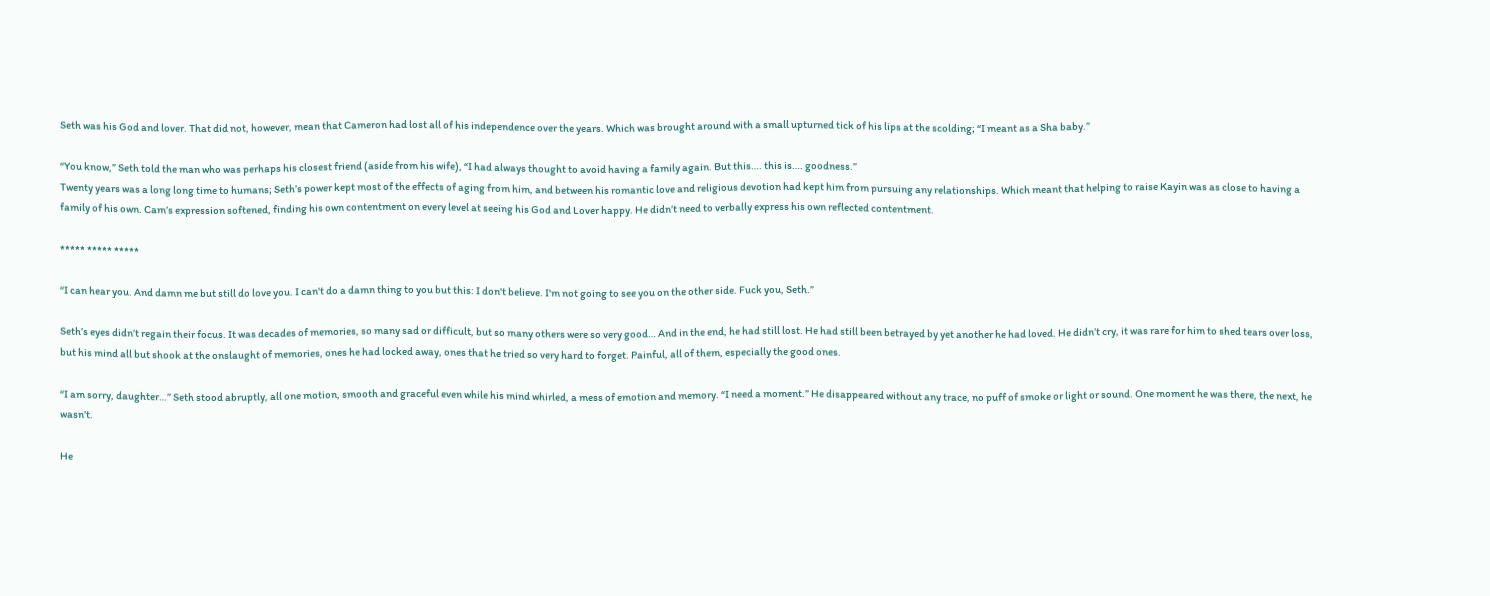Seth was his God and lover. That did not, however, mean that Cameron had lost all of his independence over the years. Which was brought around with a small upturned tick of his lips at the scolding; “I meant as a Sha baby.”

“You know,” Seth told the man who was perhaps his closest friend (aside from his wife), “I had always thought to avoid having a family again. But this…. this is…. goodness.”
Twenty years was a long long time to humans; Seth’s power kept most of the effects of aging from him, and between his romantic love and religious devotion had kept him from pursuing any relationships. Which meant that helping to raise Kayin was as close to having a family of his own. Cam’s expression softened, finding his own contentment on every level at seeing his God and Lover happy. He didn’t need to verbally express his own reflected contentment.

***** ***** *****

“I can hear you. And damn me but still do love you. I can't do a damn thing to you but this: I don't believe. I'm not going to see you on the other side. Fuck you, Seth.”

Seth’s eyes didn’t regain their focus. It was decades of memories, so many sad or difficult, but so many others were so very good… And in the end, he had still lost. He had still been betrayed by yet another he had loved. He didn’t cry, it was rare for him to shed tears over loss, but his mind all but shook at the onslaught of memories, ones he had locked away, ones that he tried so very hard to forget. Painful, all of them, especially the good ones.

“I am sorry, daughter…” Seth stood abruptly, all one motion, smooth and graceful even while his mind whirled, a mess of emotion and memory. “I need a moment.” He disappeared without any trace, no puff of smoke or light or sound. One moment he was there, the next, he wasn’t.

He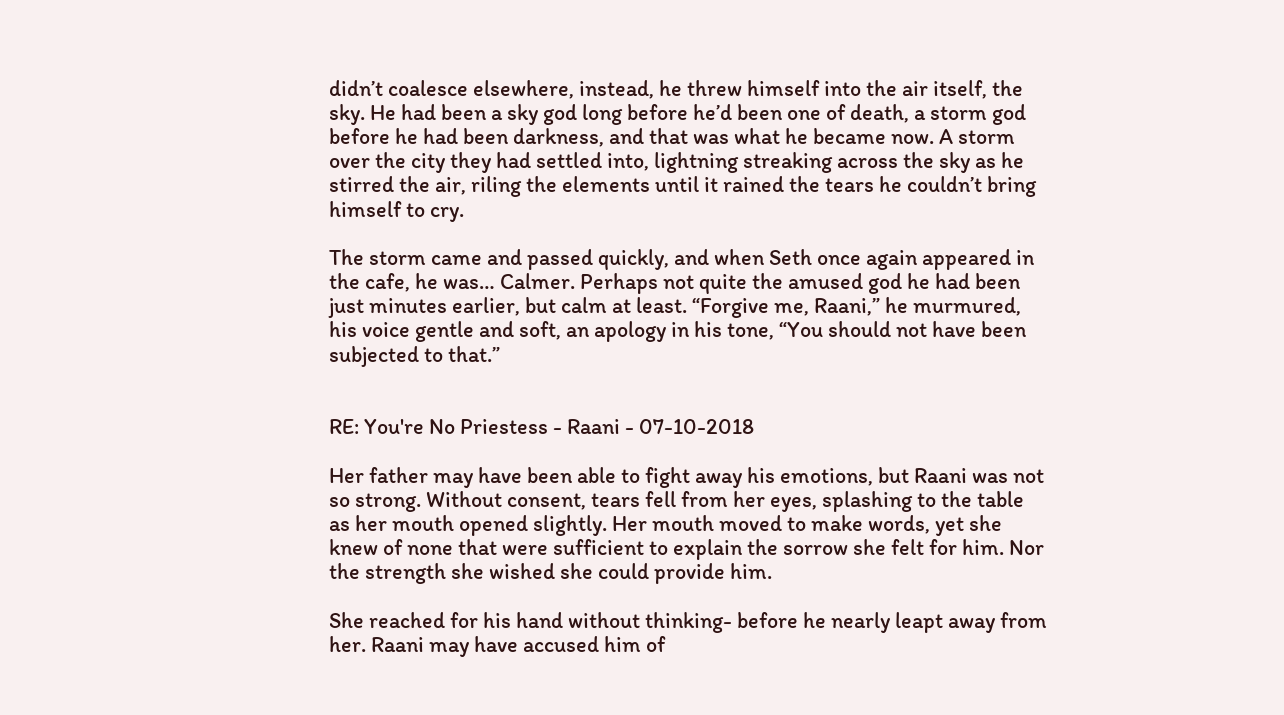didn’t coalesce elsewhere, instead, he threw himself into the air itself, the sky. He had been a sky god long before he’d been one of death, a storm god before he had been darkness, and that was what he became now. A storm over the city they had settled into, lightning streaking across the sky as he stirred the air, riling the elements until it rained the tears he couldn’t bring himself to cry.

The storm came and passed quickly, and when Seth once again appeared in the cafe, he was… Calmer. Perhaps not quite the amused god he had been just minutes earlier, but calm at least. “Forgive me, Raani,” he murmured, his voice gentle and soft, an apology in his tone, “You should not have been subjected to that.”


RE: You're No Priestess - Raani - 07-10-2018

Her father may have been able to fight away his emotions, but Raani was not so strong. Without consent, tears fell from her eyes, splashing to the table as her mouth opened slightly. Her mouth moved to make words, yet she knew of none that were sufficient to explain the sorrow she felt for him. Nor the strength she wished she could provide him.

She reached for his hand without thinking- before he nearly leapt away from her. Raani may have accused him of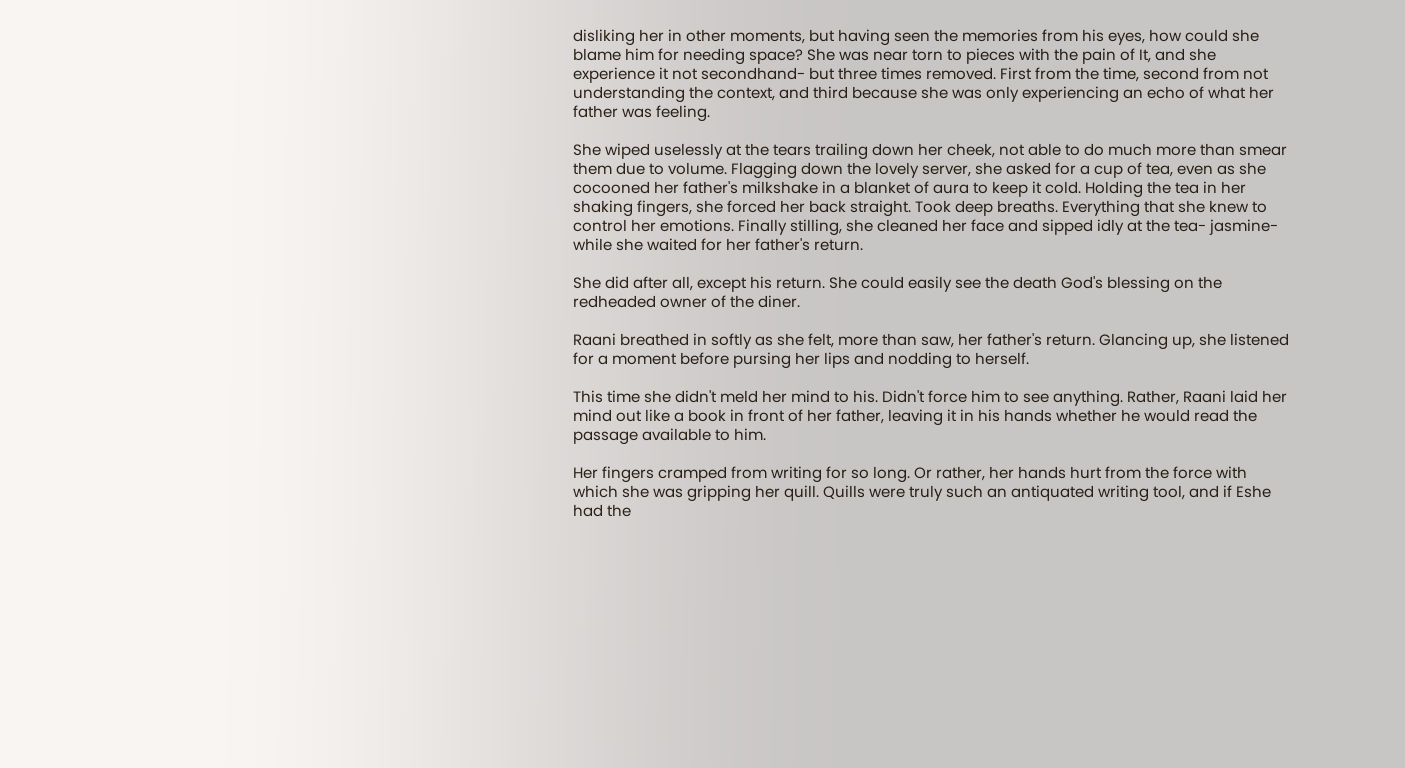disliking her in other moments, but having seen the memories from his eyes, how could she blame him for needing space? She was near torn to pieces with the pain of It, and she experience it not secondhand- but three times removed. First from the time, second from not understanding the context, and third because she was only experiencing an echo of what her father was feeling.

She wiped uselessly at the tears trailing down her cheek, not able to do much more than smear them due to volume. Flagging down the lovely server, she asked for a cup of tea, even as she cocooned her father's milkshake in a blanket of aura to keep it cold. Holding the tea in her shaking fingers, she forced her back straight. Took deep breaths. Everything that she knew to control her emotions. Finally stilling, she cleaned her face and sipped idly at the tea- jasmine- while she waited for her father's return.

She did after all, except his return. She could easily see the death God's blessing on the redheaded owner of the diner.

Raani breathed in softly as she felt, more than saw, her father's return. Glancing up, she listened for a moment before pursing her lips and nodding to herself.

This time she didn't meld her mind to his. Didn't force him to see anything. Rather, Raani laid her mind out like a book in front of her father, leaving it in his hands whether he would read the passage available to him.

Her fingers cramped from writing for so long. Or rather, her hands hurt from the force with which she was gripping her quill. Quills were truly such an antiquated writing tool, and if Eshe had the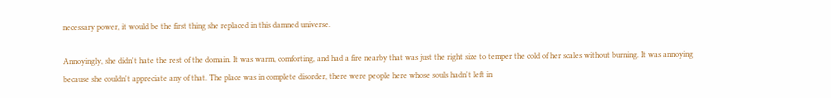necessary power, it would be the first thing she replaced in this damned universe.

Annoyingly, she didn't hate the rest of the domain. It was warm, comforting, and had a fire nearby that was just the right size to temper the cold of her scales without burning. It was annoying because she couldn't appreciate any of that. The place was in complete disorder, there were people here whose souls hadn't left in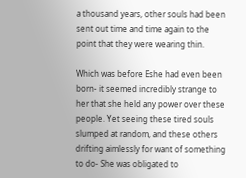a thousand years, other souls had been sent out time and time again to the point that they were wearing thin.

Which was before Eshe had even been born- it seemed incredibly strange to her that she held any power over these people. Yet seeing these tired souls slumped at random, and these others drifting aimlessly for want of something to do- She was obligated to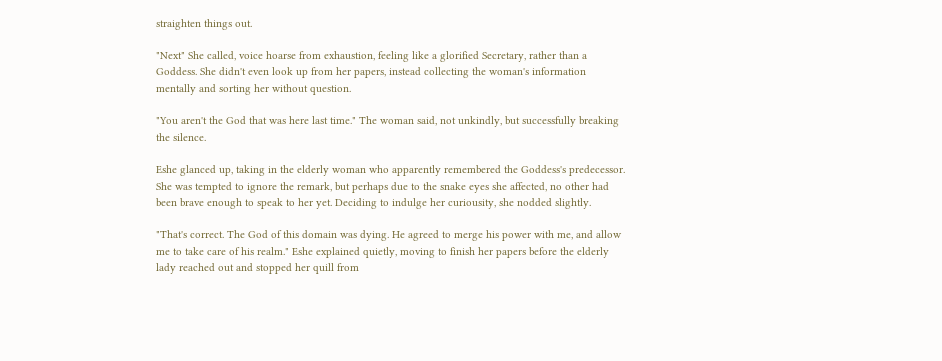straighten things out.

"Next" She called, voice hoarse from exhaustion, feeling like a glorified Secretary, rather than a Goddess. She didn't even look up from her papers, instead collecting the woman's information mentally and sorting her without question.

"You aren't the God that was here last time." The woman said, not unkindly, but successfully breaking the silence.

Eshe glanced up, taking in the elderly woman who apparently remembered the Goddess's predecessor. She was tempted to ignore the remark, but perhaps due to the snake eyes she affected, no other had been brave enough to speak to her yet. Deciding to indulge her curiousity, she nodded slightly.

"That's correct. The God of this domain was dying. He agreed to merge his power with me, and allow me to take care of his realm." Eshe explained quietly, moving to finish her papers before the elderly lady reached out and stopped her quill from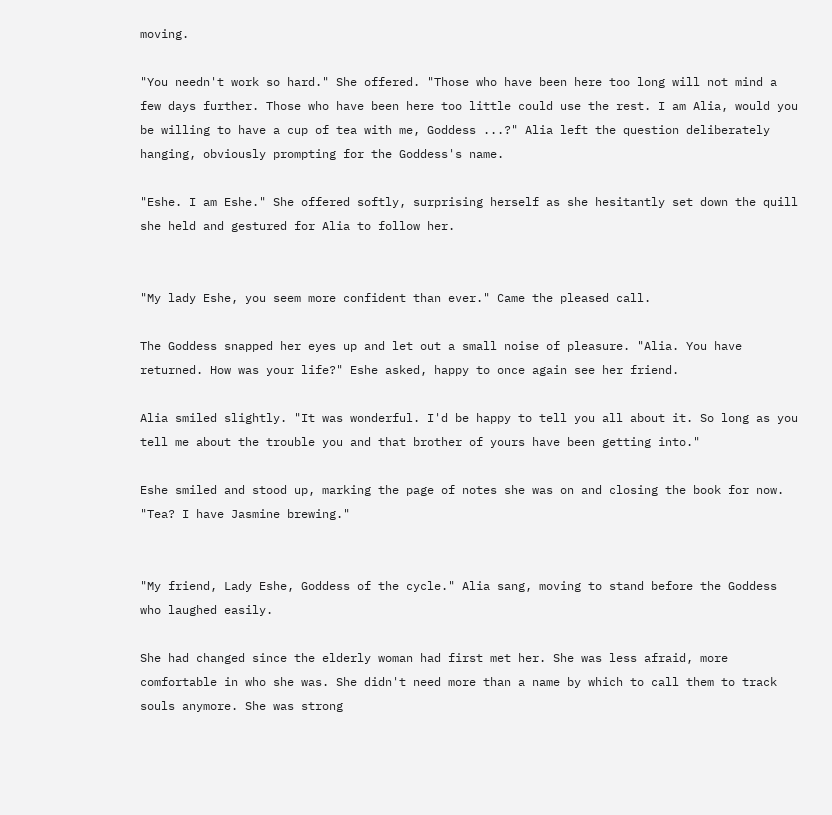moving.

"You needn't work so hard." She offered. "Those who have been here too long will not mind a few days further. Those who have been here too little could use the rest. I am Alia, would you be willing to have a cup of tea with me, Goddess ...?" Alia left the question deliberately hanging, obviously prompting for the Goddess's name.

"Eshe. I am Eshe." She offered softly, surprising herself as she hesitantly set down the quill she held and gestured for Alia to follow her.


"My lady Eshe, you seem more confident than ever." Came the pleased call.

The Goddess snapped her eyes up and let out a small noise of pleasure. "Alia. You have returned. How was your life?" Eshe asked, happy to once again see her friend.

Alia smiled slightly. "It was wonderful. I'd be happy to tell you all about it. So long as you tell me about the trouble you and that brother of yours have been getting into."

Eshe smiled and stood up, marking the page of notes she was on and closing the book for now. "Tea? I have Jasmine brewing."


"My friend, Lady Eshe, Goddess of the cycle." Alia sang, moving to stand before the Goddess who laughed easily.

She had changed since the elderly woman had first met her. She was less afraid, more comfortable in who she was. She didn't need more than a name by which to call them to track souls anymore. She was strong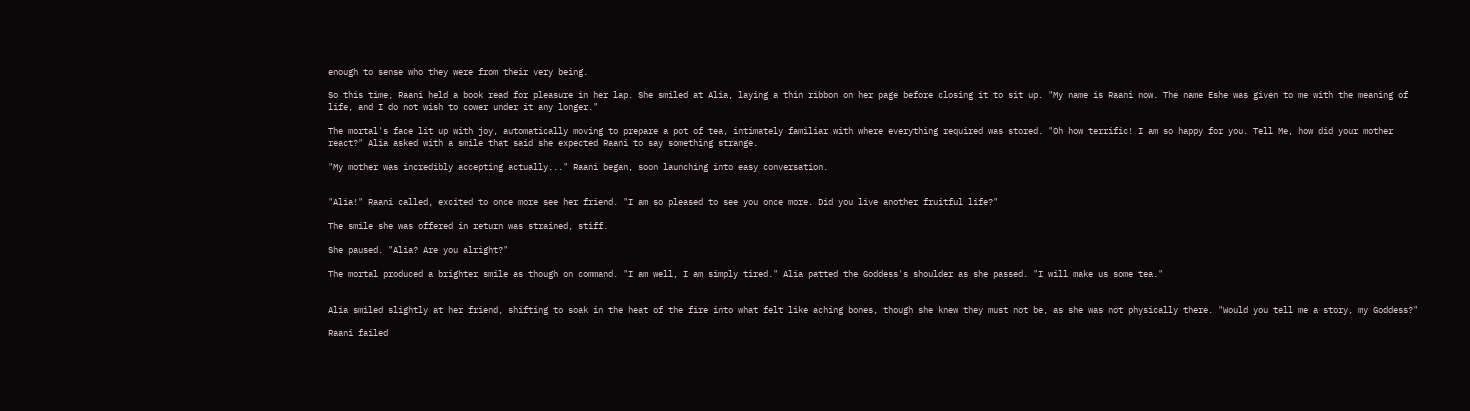enough to sense who they were from their very being.

So this time, Raani held a book read for pleasure in her lap. She smiled at Alia, laying a thin ribbon on her page before closing it to sit up. "My name is Raani now. The name Eshe was given to me with the meaning of life, and I do not wish to cower under it any longer."

The mortal's face lit up with joy, automatically moving to prepare a pot of tea, intimately familiar with where everything required was stored. "Oh how terrific! I am so happy for you. Tell Me, how did your mother react?" Alia asked with a smile that said she expected Raani to say something strange.

"My mother was incredibly accepting actually..." Raani began, soon launching into easy conversation.


"Alia!" Raani called, excited to once more see her friend. "I am so pleased to see you once more. Did you live another fruitful life?"

The smile she was offered in return was strained, stiff.

She paused. "Alia? Are you alright?"

The mortal produced a brighter smile as though on command. "I am well, I am simply tired." Alia patted the Goddess's shoulder as she passed. "I will make us some tea."


Alia smiled slightly at her friend, shifting to soak in the heat of the fire into what felt like aching bones, though she knew they must not be, as she was not physically there. "Would you tell me a story, my Goddess?"

Raani failed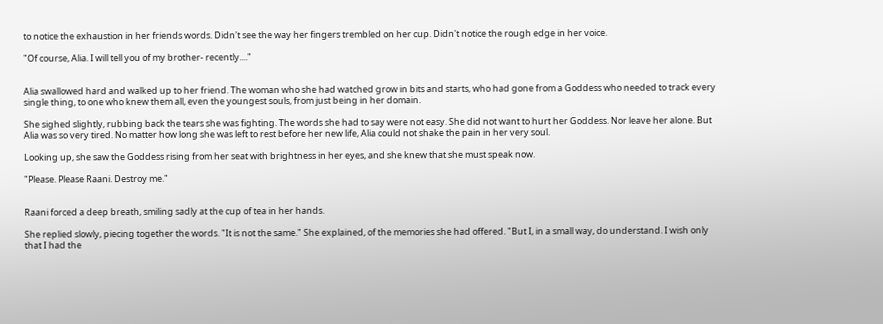to notice the exhaustion in her friends words. Didn't see the way her fingers trembled on her cup. Didn't notice the rough edge in her voice.

"Of course, Alia. I will tell you of my brother- recently...."


Alia swallowed hard and walked up to her friend. The woman who she had watched grow in bits and starts, who had gone from a Goddess who needed to track every single thing, to one who knew them all, even the youngest souls, from just being in her domain.

She sighed slightly, rubbing back the tears she was fighting. The words she had to say were not easy. She did not want to hurt her Goddess. Nor leave her alone. But Alia was so very tired. No matter how long she was left to rest before her new life, Alia could not shake the pain in her very soul.

Looking up, she saw the Goddess rising from her seat with brightness in her eyes, and she knew that she must speak now.

"Please. Please Raani. Destroy me."


Raani forced a deep breath, smiling sadly at the cup of tea in her hands.

She replied slowly, piecing together the words. "It is not the same." She explained, of the memories she had offered. "But I, in a small way, do understand. I wish only that I had the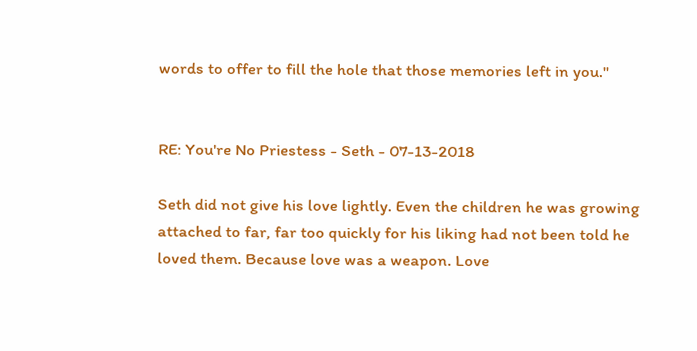words to offer to fill the hole that those memories left in you."


RE: You're No Priestess - Seth - 07-13-2018

Seth did not give his love lightly. Even the children he was growing attached to far, far too quickly for his liking had not been told he loved them. Because love was a weapon. Love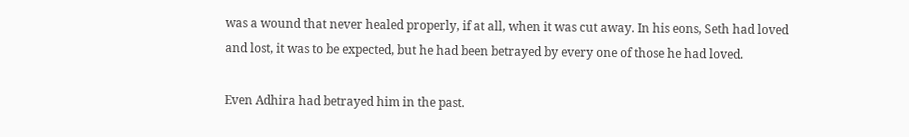was a wound that never healed properly, if at all, when it was cut away. In his eons, Seth had loved and lost, it was to be expected, but he had been betrayed by every one of those he had loved.

Even Adhira had betrayed him in the past.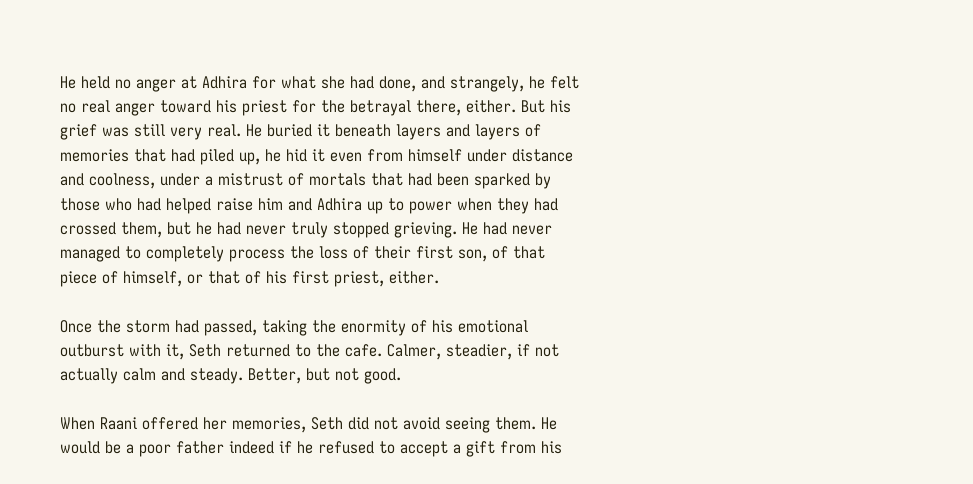He held no anger at Adhira for what she had done, and strangely, he felt no real anger toward his priest for the betrayal there, either. But his grief was still very real. He buried it beneath layers and layers of memories that had piled up, he hid it even from himself under distance and coolness, under a mistrust of mortals that had been sparked by those who had helped raise him and Adhira up to power when they had crossed them, but he had never truly stopped grieving. He had never managed to completely process the loss of their first son, of that piece of himself, or that of his first priest, either.

Once the storm had passed, taking the enormity of his emotional outburst with it, Seth returned to the cafe. Calmer, steadier, if not actually calm and steady. Better, but not good.

When Raani offered her memories, Seth did not avoid seeing them. He would be a poor father indeed if he refused to accept a gift from his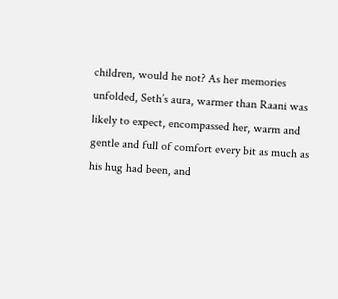children, would he not? As her memories unfolded, Seth’s aura, warmer than Raani was likely to expect, encompassed her, warm and gentle and full of comfort every bit as much as his hug had been, and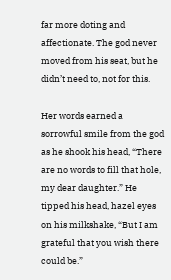far more doting and affectionate. The god never moved from his seat, but he didn’t need to, not for this.

Her words earned a sorrowful smile from the god as he shook his head, “There are no words to fill that hole, my dear daughter.” He tipped his head, hazel eyes on his milkshake, “But I am grateful that you wish there could be.”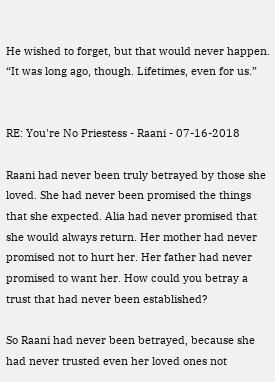He wished to forget, but that would never happen. “It was long ago, though. Lifetimes, even for us.”


RE: You're No Priestess - Raani - 07-16-2018

Raani had never been truly betrayed by those she loved. She had never been promised the things that she expected. Alia had never promised that she would always return. Her mother had never promised not to hurt her. Her father had never promised to want her. How could you betray a trust that had never been established?

So Raani had never been betrayed, because she had never trusted even her loved ones not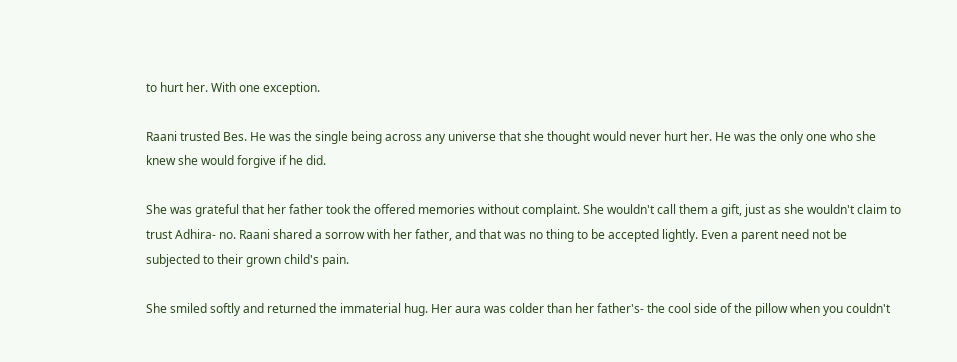to hurt her. With one exception.

Raani trusted Bes. He was the single being across any universe that she thought would never hurt her. He was the only one who she knew she would forgive if he did.

She was grateful that her father took the offered memories without complaint. She wouldn't call them a gift, just as she wouldn't claim to trust Adhira- no. Raani shared a sorrow with her father, and that was no thing to be accepted lightly. Even a parent need not be subjected to their grown child's pain.

She smiled softly and returned the immaterial hug. Her aura was colder than her father's- the cool side of the pillow when you couldn't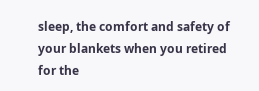sleep, the comfort and safety of your blankets when you retired for the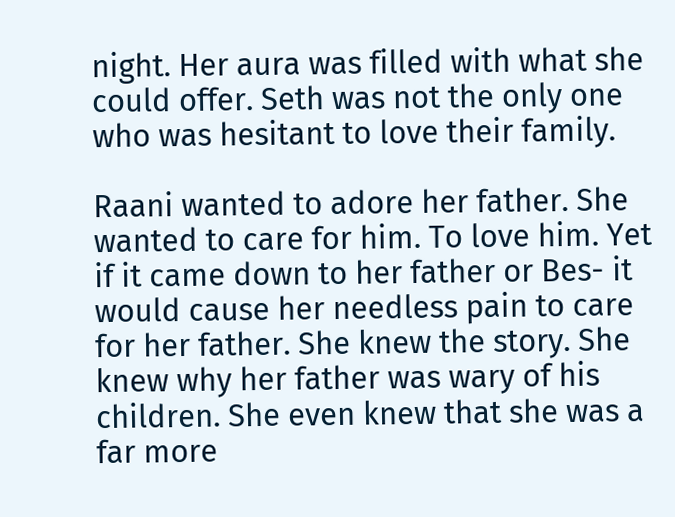night. Her aura was filled with what she could offer. Seth was not the only one who was hesitant to love their family.

Raani wanted to adore her father. She wanted to care for him. To love him. Yet if it came down to her father or Bes- it would cause her needless pain to care for her father. She knew the story. She knew why her father was wary of his children. She even knew that she was a far more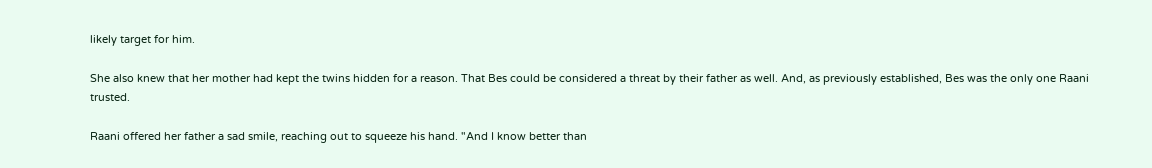likely target for him.

She also knew that her mother had kept the twins hidden for a reason. That Bes could be considered a threat by their father as well. And, as previously established, Bes was the only one Raani trusted.

Raani offered her father a sad smile, reaching out to squeeze his hand. "And I know better than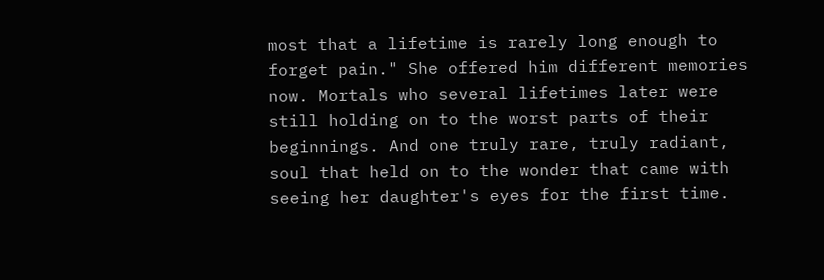most that a lifetime is rarely long enough to forget pain." She offered him different memories now. Mortals who several lifetimes later were still holding on to the worst parts of their beginnings. And one truly rare, truly radiant, soul that held on to the wonder that came with seeing her daughter's eyes for the first time.